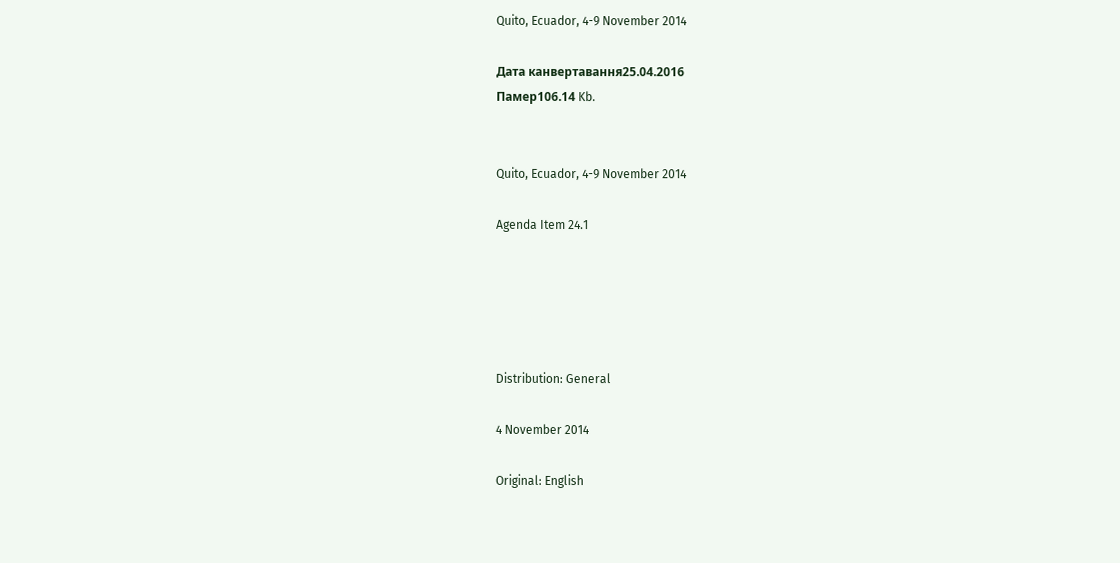Quito, Ecuador, 4-9 November 2014

Дата канвертавання25.04.2016
Памер106.14 Kb.


Quito, Ecuador, 4-9 November 2014

Agenda Item 24.1





Distribution: General

4 November 2014

Original: English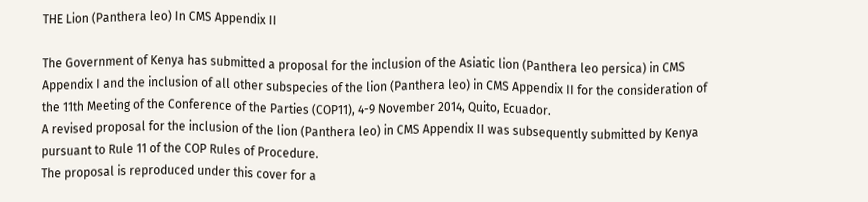THE Lion (Panthera leo) In CMS Appendix II

The Government of Kenya has submitted a proposal for the inclusion of the Asiatic lion (Panthera leo persica) in CMS Appendix I and the inclusion of all other subspecies of the lion (Panthera leo) in CMS Appendix II for the consideration of the 11th Meeting of the Conference of the Parties (COP11), 4-9 November 2014, Quito, Ecuador.
A revised proposal for the inclusion of the lion (Panthera leo) in CMS Appendix II was subsequently submitted by Kenya pursuant to Rule 11 of the COP Rules of Procedure.
The proposal is reproduced under this cover for a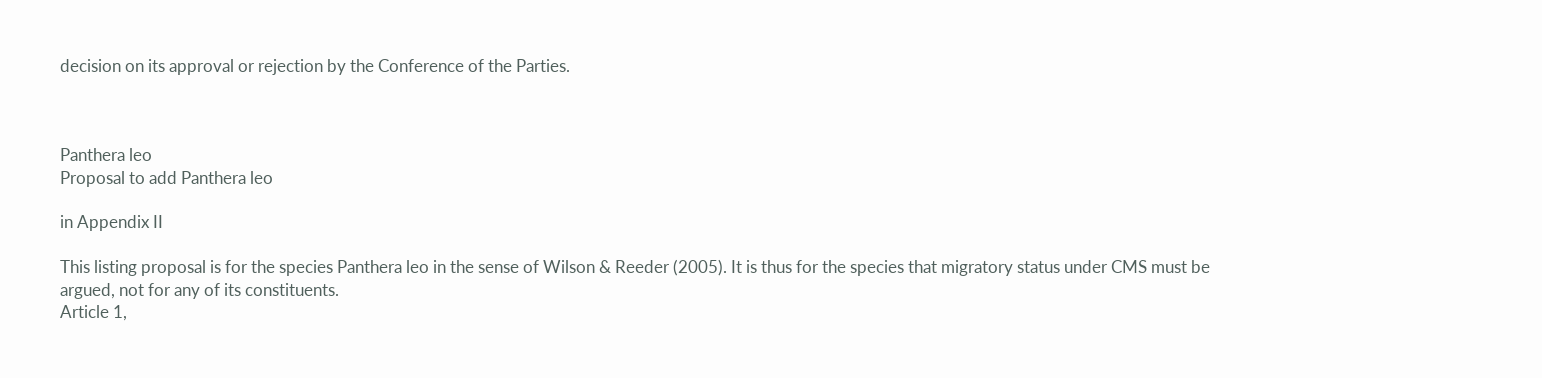decision on its approval or rejection by the Conference of the Parties.



Panthera leo
Proposal to add Panthera leo

in Appendix II

This listing proposal is for the species Panthera leo in the sense of Wilson & Reeder (2005). It is thus for the species that migratory status under CMS must be argued, not for any of its constituents.
Article 1,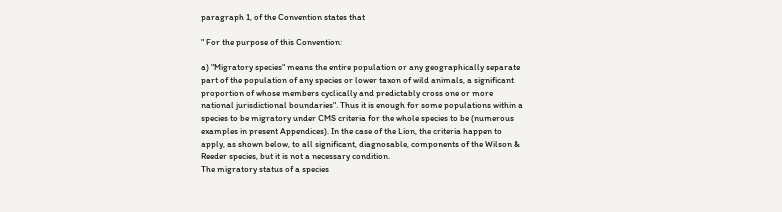paragraph 1, of the Convention states that

" For the purpose of this Convention:

a) "Migratory species" means the entire population or any geographically separate part of the population of any species or lower taxon of wild animals, a significant proportion of whose members cyclically and predictably cross one or more national jurisdictional boundaries". Thus it is enough for some populations within a species to be migratory under CMS criteria for the whole species to be (numerous examples in present Appendices). In the case of the Lion, the criteria happen to apply, as shown below, to all significant, diagnosable, components of the Wilson & Reeder species, but it is not a necessary condition.
The migratory status of a species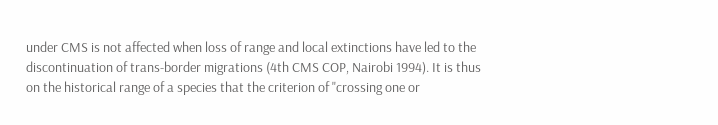under CMS is not affected when loss of range and local extinctions have led to the discontinuation of trans-border migrations (4th CMS COP, Nairobi 1994). It is thus on the historical range of a species that the criterion of "crossing one or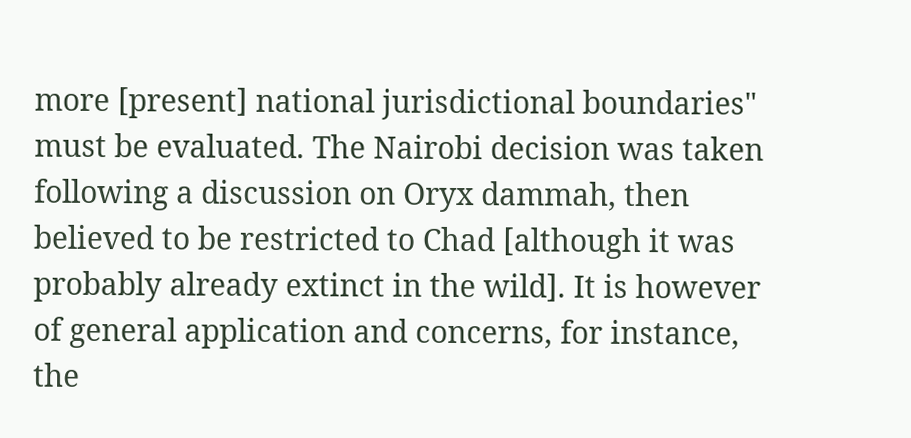more [present] national jurisdictional boundaries" must be evaluated. The Nairobi decision was taken following a discussion on Oryx dammah, then believed to be restricted to Chad [although it was probably already extinct in the wild]. It is however of general application and concerns, for instance, the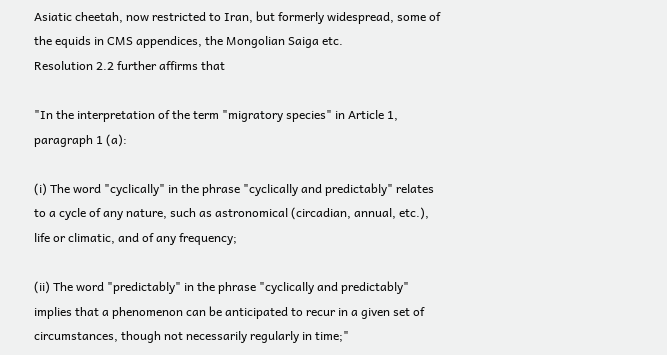Asiatic cheetah, now restricted to Iran, but formerly widespread, some of the equids in CMS appendices, the Mongolian Saiga etc.
Resolution 2.2 further affirms that

"In the interpretation of the term "migratory species" in Article 1, paragraph 1 (a):

(i) The word "cyclically" in the phrase "cyclically and predictably" relates to a cycle of any nature, such as astronomical (circadian, annual, etc.), life or climatic, and of any frequency;

(ii) The word "predictably" in the phrase "cyclically and predictably" implies that a phenomenon can be anticipated to recur in a given set of circumstances, though not necessarily regularly in time;"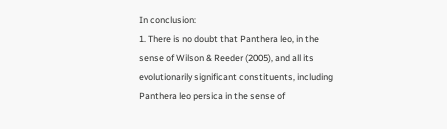In conclusion:
1. There is no doubt that Panthera leo, in the sense of Wilson & Reeder (2005), and all its evolutionarily significant constituents, including Panthera leo persica in the sense of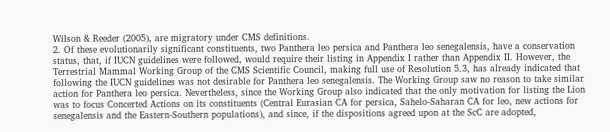Wilson & Reeder (2005), are migratory under CMS definitions.
2. Of these evolutionarily significant constituents, two Panthera leo persica and Panthera leo senegalensis, have a conservation status, that, if IUCN guidelines were followed, would require their listing in Appendix I rather than Appendix II. However, the Terrestrial Mammal Working Group of the CMS Scientific Council, making full use of Resolution 5.3, has already indicated that following the IUCN guidelines was not desirable for Panthera leo senegalensis. The Working Group saw no reason to take similar action for Panthera leo persica. Nevertheless, since the Working Group also indicated that the only motivation for listing the Lion was to focus Concerted Actions on its constituents (Central Eurasian CA for persica, Sahelo-Saharan CA for leo, new actions for senegalensis and the Eastern-Southern populations), and since, if the dispositions agreed upon at the ScC are adopted,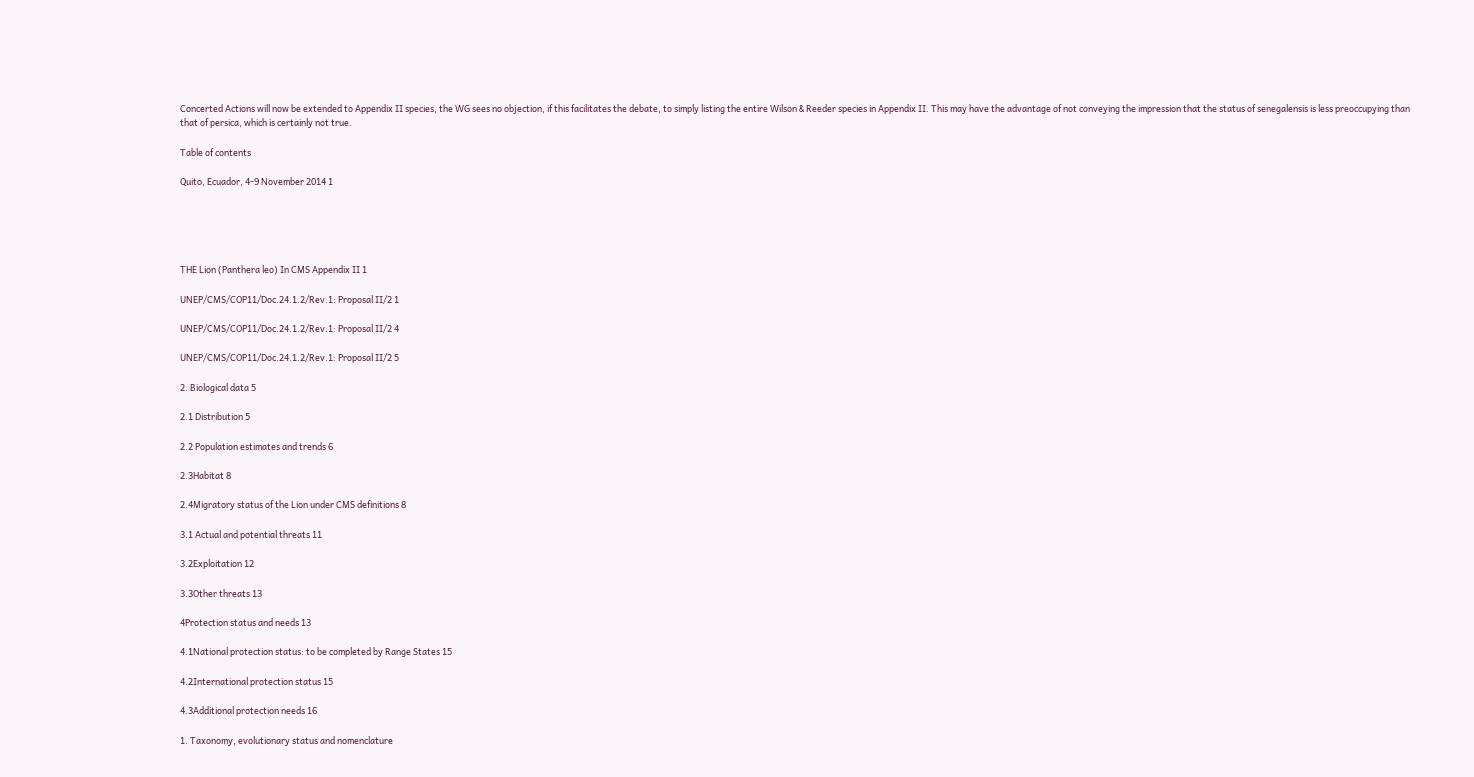Concerted Actions will now be extended to Appendix II species, the WG sees no objection, if this facilitates the debate, to simply listing the entire Wilson & Reeder species in Appendix II. This may have the advantage of not conveying the impression that the status of senegalensis is less preoccupying than that of persica, which is certainly not true.

Table of contents

Quito, Ecuador, 4-9 November 2014 1





THE Lion (Panthera leo) In CMS Appendix II 1

UNEP/CMS/COP11/Doc.24.1.2/Rev.1: Proposal II/2 1

UNEP/CMS/COP11/Doc.24.1.2/Rev.1: Proposal II/2 4

UNEP/CMS/COP11/Doc.24.1.2/Rev.1: Proposal II/2 5

2. Biological data 5

2.1 Distribution 5

2.2 Population estimates and trends 6

2.3Habitat 8

2.4Migratory status of the Lion under CMS definitions 8

3.1 Actual and potential threats 11

3.2Exploitation 12

3.3Other threats 13

4Protection status and needs 13

4.1National protection status: to be completed by Range States 15

4.2International protection status 15

4.3Additional protection needs 16

1. Taxonomy, evolutionary status and nomenclature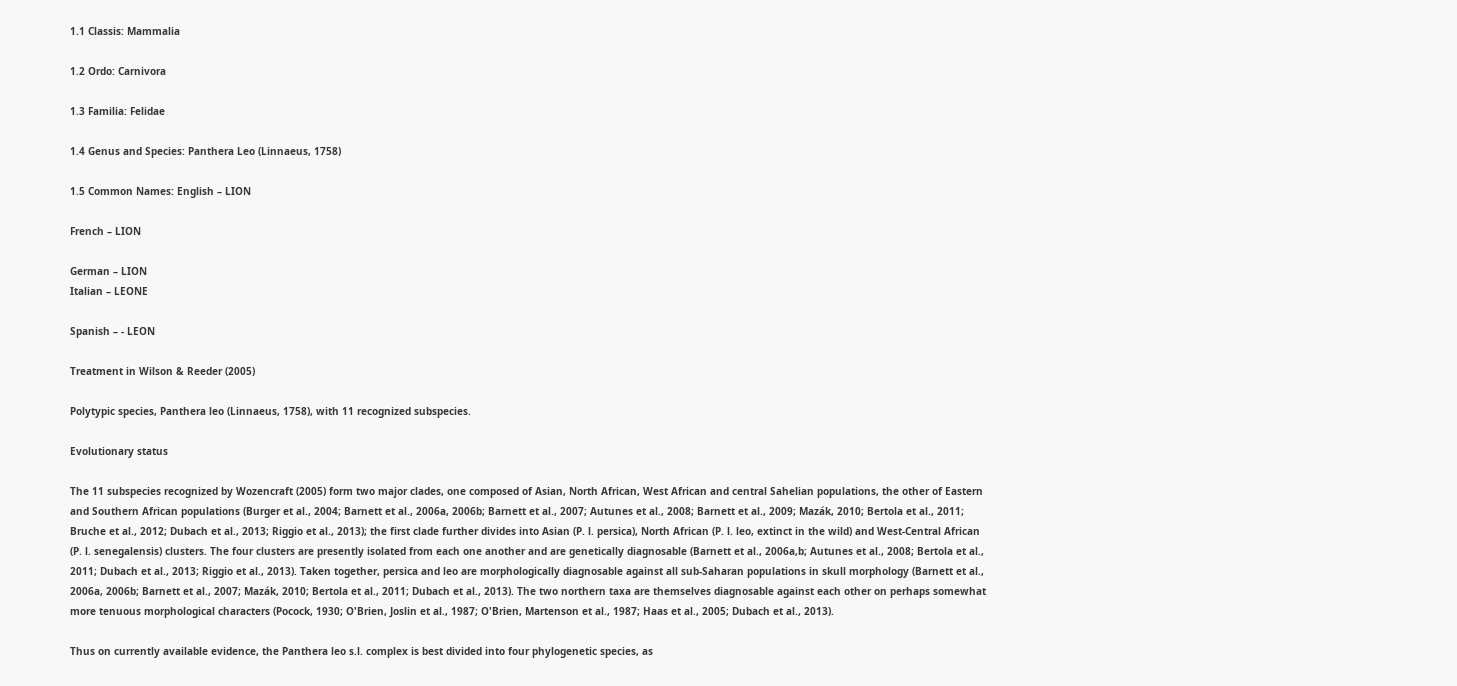1.1 Classis: Mammalia

1.2 Ordo: Carnivora

1.3 Familia: Felidae

1.4 Genus and Species: Panthera Leo (Linnaeus, 1758)

1.5 Common Names: English – LION

French – LION

German – LION
Italian – LEONE

Spanish – - LEON

Treatment in Wilson & Reeder (2005)

Polytypic species, Panthera leo (Linnaeus, 1758), with 11 recognized subspecies.

Evolutionary status

The 11 subspecies recognized by Wozencraft (2005) form two major clades, one composed of Asian, North African, West African and central Sahelian populations, the other of Eastern and Southern African populations (Burger et al., 2004; Barnett et al., 2006a, 2006b; Barnett et al., 2007; Autunes et al., 2008; Barnett et al., 2009; Mazák, 2010; Bertola et al., 2011; Bruche et al., 2012; Dubach et al., 2013; Riggio et al., 2013); the first clade further divides into Asian (P. l. persica), North African (P. l. leo, extinct in the wild) and West-Central African (P. l. senegalensis) clusters. The four clusters are presently isolated from each one another and are genetically diagnosable (Barnett et al., 2006a,b; Autunes et al., 2008; Bertola et al., 2011; Dubach et al., 2013; Riggio et al., 2013). Taken together, persica and leo are morphologically diagnosable against all sub-Saharan populations in skull morphology (Barnett et al., 2006a, 2006b; Barnett et al., 2007; Mazák, 2010; Bertola et al., 2011; Dubach et al., 2013). The two northern taxa are themselves diagnosable against each other on perhaps somewhat more tenuous morphological characters (Pocock, 1930; O'Brien, Joslin et al., 1987; O'Brien, Martenson et al., 1987; Haas et al., 2005; Dubach et al., 2013).

Thus on currently available evidence, the Panthera leo s.l. complex is best divided into four phylogenetic species, as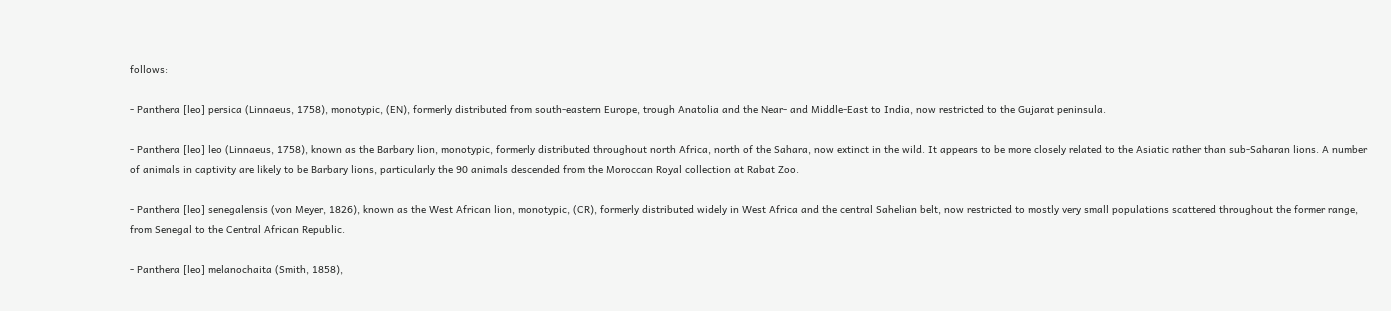follows:

- Panthera [leo] persica (Linnaeus, 1758), monotypic, (EN), formerly distributed from south-eastern Europe, trough Anatolia and the Near- and Middle-East to India, now restricted to the Gujarat peninsula.

- Panthera [leo] leo (Linnaeus, 1758), known as the Barbary lion, monotypic, formerly distributed throughout north Africa, north of the Sahara, now extinct in the wild. It appears to be more closely related to the Asiatic rather than sub-Saharan lions. A number of animals in captivity are likely to be Barbary lions, particularly the 90 animals descended from the Moroccan Royal collection at Rabat Zoo.

- Panthera [leo] senegalensis (von Meyer, 1826), known as the West African lion, monotypic, (CR), formerly distributed widely in West Africa and the central Sahelian belt, now restricted to mostly very small populations scattered throughout the former range, from Senegal to the Central African Republic.

- Panthera [leo] melanochaita (Smith, 1858),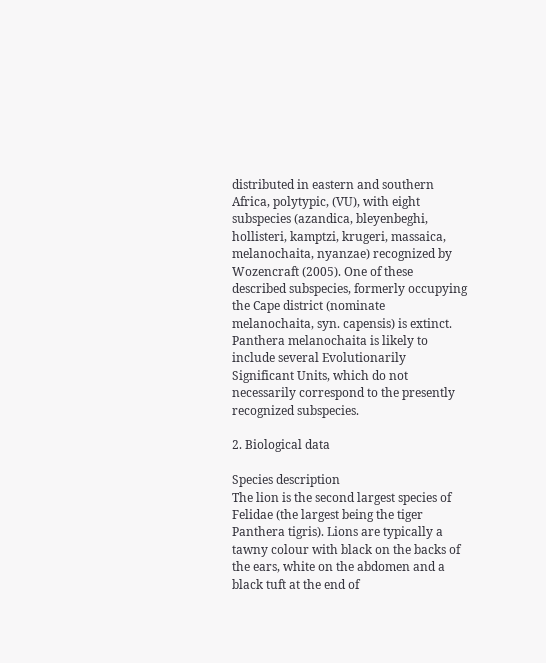distributed in eastern and southern Africa, polytypic, (VU), with eight subspecies (azandica, bleyenbeghi, hollisteri, kamptzi, krugeri, massaica, melanochaita, nyanzae) recognized by Wozencraft (2005). One of these described subspecies, formerly occupying the Cape district (nominate melanochaita, syn. capensis) is extinct. Panthera melanochaita is likely to include several Evolutionarily Significant Units, which do not necessarily correspond to the presently recognized subspecies.

2. Biological data

Species description
The lion is the second largest species of Felidae (the largest being the tiger Panthera tigris). Lions are typically a tawny colour with black on the backs of the ears, white on the abdomen and a black tuft at the end of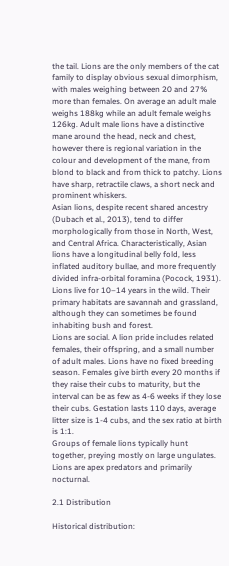the tail. Lions are the only members of the cat family to display obvious sexual dimorphism, with males weighing between 20 and 27% more than females. On average an adult male weighs 188kg while an adult female weighs 126kg. Adult male lions have a distinctive mane around the head, neck and chest, however there is regional variation in the colour and development of the mane, from blond to black and from thick to patchy. Lions have sharp, retractile claws, a short neck and prominent whiskers.
Asian lions, despite recent shared ancestry (Dubach et al., 2013), tend to differ morphologically from those in North, West, and Central Africa. Characteristically, Asian lions have a longitudinal belly fold, less inflated auditory bullae, and more frequently divided infra-orbital foramina (Pocock, 1931).
Lions live for 10–14 years in the wild. Their primary habitats are savannah and grassland, although they can sometimes be found inhabiting bush and forest.
Lions are social. A lion pride includes related females, their offspring, and a small number of adult males. Lions have no fixed breeding season. Females give birth every 20 months if they raise their cubs to maturity, but the interval can be as few as 4-6 weeks if they lose their cubs. Gestation lasts 110 days, average litter size is 1-4 cubs, and the sex ratio at birth is 1:1.
Groups of female lions typically hunt together, preying mostly on large ungulates. Lions are apex predators and primarily nocturnal.

2.1 Distribution

Historical distribution: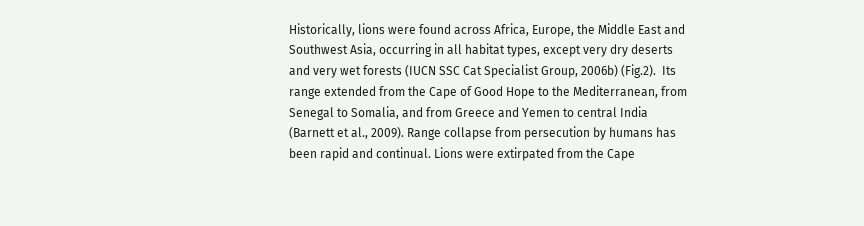Historically, lions were found across Africa, Europe, the Middle East and Southwest Asia, occurring in all habitat types, except very dry deserts and very wet forests (IUCN SSC Cat Specialist Group, 2006b) (Fig.2).  Its range extended from the Cape of Good Hope to the Mediterranean, from Senegal to Somalia, and from Greece and Yemen to central India (Barnett et al., 2009). Range collapse from persecution by humans has been rapid and continual. Lions were extirpated from the Cape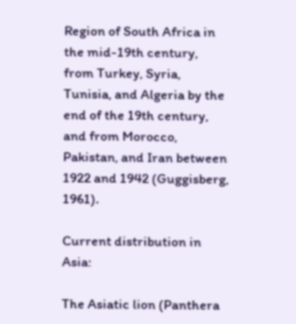Region of South Africa in the mid-19th century, from Turkey, Syria, Tunisia, and Algeria by the end of the 19th century, and from Morocco, Pakistan, and Iran between 1922 and 1942 (Guggisberg, 1961).

Current distribution in Asia:

The Asiatic lion (Panthera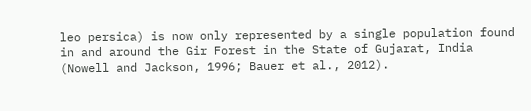leo persica) is now only represented by a single population found in and around the Gir Forest in the State of Gujarat, India (Nowell and Jackson, 1996; Bauer et al., 2012).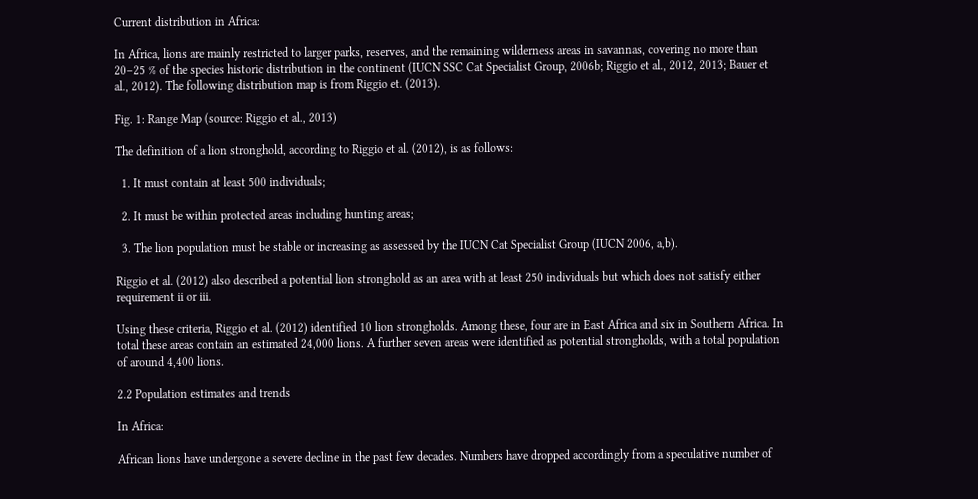Current distribution in Africa:

In Africa, lions are mainly restricted to larger parks, reserves, and the remaining wilderness areas in savannas, covering no more than 20–25 % of the species historic distribution in the continent (IUCN SSC Cat Specialist Group, 2006b; Riggio et al., 2012, 2013; Bauer et al., 2012). The following distribution map is from Riggio et. (2013).

Fig. 1: Range Map (source: Riggio et al., 2013)

The definition of a lion stronghold, according to Riggio et al. (2012), is as follows:

  1. It must contain at least 500 individuals;

  2. It must be within protected areas including hunting areas;

  3. The lion population must be stable or increasing as assessed by the IUCN Cat Specialist Group (IUCN 2006, a,b).

Riggio et al. (2012) also described a potential lion stronghold as an area with at least 250 individuals but which does not satisfy either requirement ii or iii.

Using these criteria, Riggio et al. (2012) identified 10 lion strongholds. Among these, four are in East Africa and six in Southern Africa. In total these areas contain an estimated 24,000 lions. A further seven areas were identified as potential strongholds, with a total population of around 4,400 lions.

2.2 Population estimates and trends

In Africa:

African lions have undergone a severe decline in the past few decades. Numbers have dropped accordingly from a speculative number of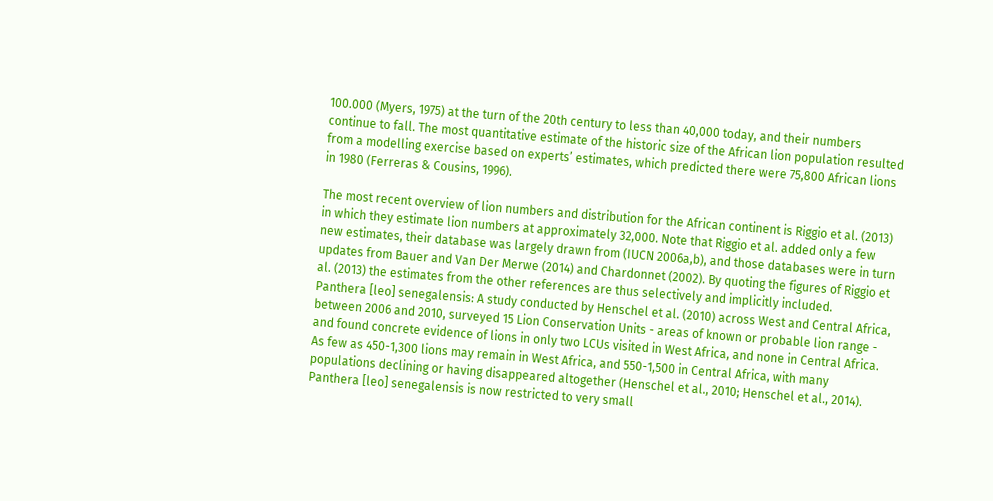100.000 (Myers, 1975) at the turn of the 20th century to less than 40,000 today, and their numbers continue to fall. The most quantitative estimate of the historic size of the African lion population resulted from a modelling exercise based on experts’ estimates, which predicted there were 75,800 African lions in 1980 (Ferreras & Cousins, 1996).

The most recent overview of lion numbers and distribution for the African continent is Riggio et al. (2013) in which they estimate lion numbers at approximately 32,000. Note that Riggio et al. added only a few new estimates, their database was largely drawn from (IUCN 2006a,b), and those databases were in turn updates from Bauer and Van Der Merwe (2014) and Chardonnet (2002). By quoting the figures of Riggio et al. (2013) the estimates from the other references are thus selectively and implicitly included.
Panthera [leo] senegalensis: A study conducted by Henschel et al. (2010) across West and Central Africa, between 2006 and 2010, surveyed 15 Lion Conservation Units - areas of known or probable lion range - and found concrete evidence of lions in only two LCUs visited in West Africa, and none in Central Africa. As few as 450-1,300 lions may remain in West Africa, and 550-1,500 in Central Africa, with many populations declining or having disappeared altogether (Henschel et al., 2010; Henschel et al., 2014). Panthera [leo] senegalensis is now restricted to very small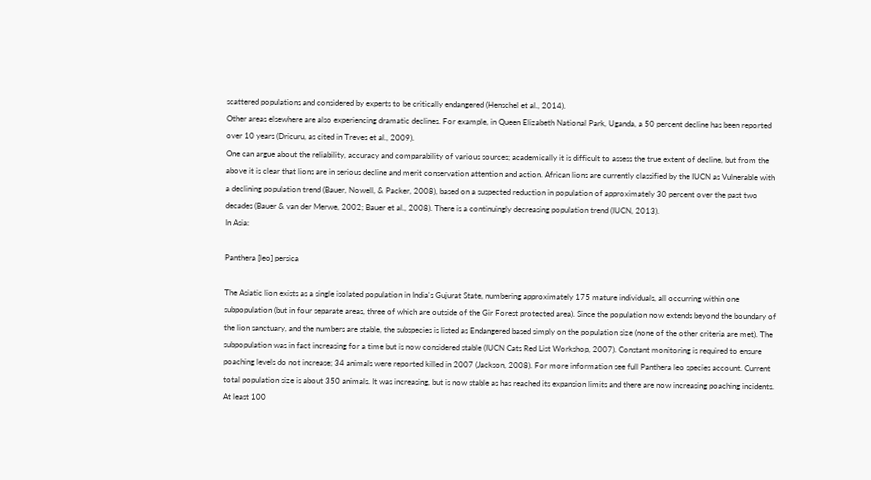scattered populations and considered by experts to be critically endangered (Henschel et al., 2014).
Other areas elsewhere are also experiencing dramatic declines. For example, in Queen Elizabeth National Park, Uganda, a 50 percent decline has been reported over 10 years (Dricuru, as cited in Treves et al., 2009).
One can argue about the reliability, accuracy and comparability of various sources; academically it is difficult to assess the true extent of decline, but from the above it is clear that lions are in serious decline and merit conservation attention and action. African lions are currently classified by the IUCN as Vulnerable with a declining population trend (Bauer, Nowell, & Packer, 2008), based on a suspected reduction in population of approximately 30 percent over the past two decades (Bauer & van der Merwe, 2002; Bauer et al., 2008). There is a continuingly decreasing population trend (IUCN, 2013).
In Asia:

Panthera [leo] persica

The Asiatic lion exists as a single isolated population in India's Gujurat State, numbering approximately 175 mature individuals, all occurring within one subpopulation (but in four separate areas, three of which are outside of the Gir Forest protected area). Since the population now extends beyond the boundary of the lion sanctuary, and the numbers are stable, the subspecies is listed as Endangered based simply on the population size (none of the other criteria are met). The subpopulation was in fact increasing for a time but is now considered stable (IUCN Cats Red List Workshop, 2007). Constant monitoring is required to ensure poaching levels do not increase; 34 animals were reported killed in 2007 (Jackson, 2008). For more information see full Panthera leo species account. Current total population size is about 350 animals. It was increasing, but is now stable as has reached its expansion limits and there are now increasing poaching incidents. At least 100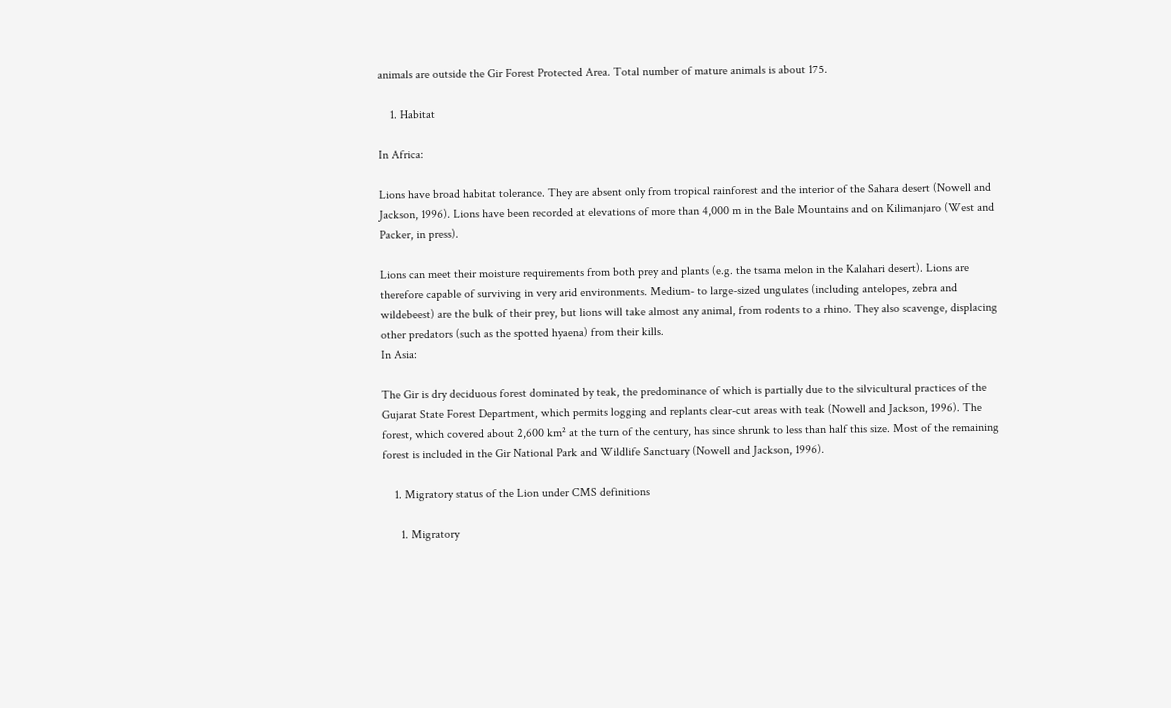animals are outside the Gir Forest Protected Area. Total number of mature animals is about 175.

    1. Habitat

In Africa:

Lions have broad habitat tolerance. They are absent only from tropical rainforest and the interior of the Sahara desert (Nowell and Jackson, 1996). Lions have been recorded at elevations of more than 4,000 m in the Bale Mountains and on Kilimanjaro (West and Packer, in press).

Lions can meet their moisture requirements from both prey and plants (e.g. the tsama melon in the Kalahari desert). Lions are therefore capable of surviving in very arid environments. Medium- to large-sized ungulates (including antelopes, zebra and wildebeest) are the bulk of their prey, but lions will take almost any animal, from rodents to a rhino. They also scavenge, displacing other predators (such as the spotted hyaena) from their kills.
In Asia:

The Gir is dry deciduous forest dominated by teak, the predominance of which is partially due to the silvicultural practices of the Gujarat State Forest Department, which permits logging and replants clear-cut areas with teak (Nowell and Jackson, 1996). The forest, which covered about 2,600 km² at the turn of the century, has since shrunk to less than half this size. Most of the remaining forest is included in the Gir National Park and Wildlife Sanctuary (Nowell and Jackson, 1996).

    1. Migratory status of the Lion under CMS definitions

      1. Migratory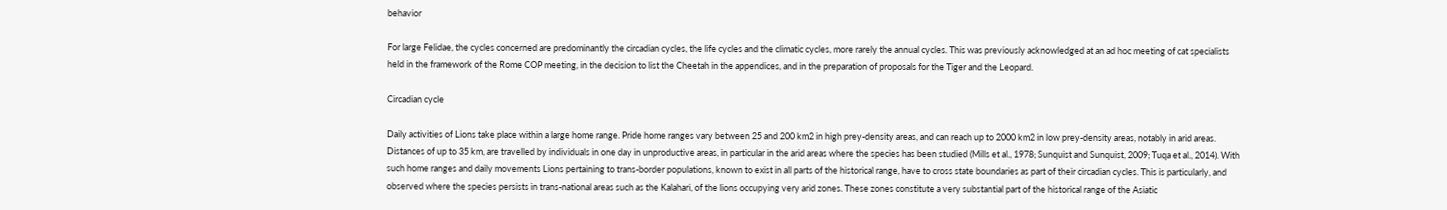behavior

For large Felidae, the cycles concerned are predominantly the circadian cycles, the life cycles and the climatic cycles, more rarely the annual cycles. This was previously acknowledged at an ad hoc meeting of cat specialists held in the framework of the Rome COP meeting, in the decision to list the Cheetah in the appendices, and in the preparation of proposals for the Tiger and the Leopard.

Circadian cycle

Daily activities of Lions take place within a large home range. Pride home ranges vary between 25 and 200 km2 in high prey-density areas, and can reach up to 2000 km2 in low prey-density areas, notably in arid areas. Distances of up to 35 km, are travelled by individuals in one day in unproductive areas, in particular in the arid areas where the species has been studied (Mills et al., 1978; Sunquist and Sunquist, 2009; Tuqa et al., 2014). With such home ranges and daily movements Lions pertaining to trans-border populations, known to exist in all parts of the historical range, have to cross state boundaries as part of their circadian cycles. This is particularly, and observed where the species persists in trans-national areas such as the Kalahari, of the lions occupying very arid zones. These zones constitute a very substantial part of the historical range of the Asiatic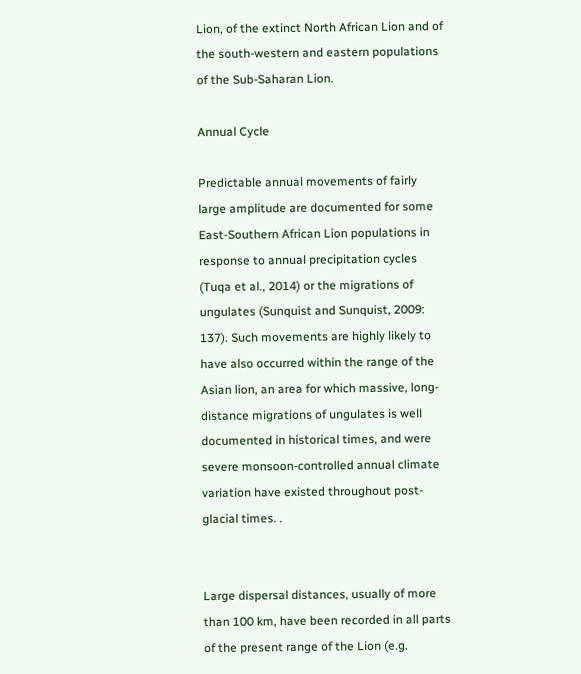Lion, of the extinct North African Lion and of the south-western and eastern populations of the Sub-Saharan Lion.

Annual Cycle

Predictable annual movements of fairly large amplitude are documented for some East-Southern African Lion populations in response to annual precipitation cycles (Tuqa et al., 2014) or the migrations of ungulates (Sunquist and Sunquist, 2009: 137). Such movements are highly likely to have also occurred within the range of the Asian lion, an area for which massive, long-distance migrations of ungulates is well documented in historical times, and were severe monsoon-controlled annual climate variation have existed throughout post-glacial times. .


Large dispersal distances, usually of more than 100 km, have been recorded in all parts of the present range of the Lion (e.g.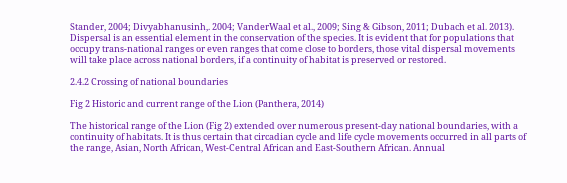Stander, 2004; Divyabhanusinh,. 2004; VanderWaal et al., 2009; Sing & Gibson, 2011; Dubach et al. 2013). Dispersal is an essential element in the conservation of the species. It is evident that for populations that occupy trans-national ranges or even ranges that come close to borders, those vital dispersal movements will take place across national borders, if a continuity of habitat is preserved or restored.

2.4.2 Crossing of national boundaries

Fig 2 Historic and current range of the Lion (Panthera, 2014)

The historical range of the Lion (Fig 2) extended over numerous present-day national boundaries, with a continuity of habitats. It is thus certain that circadian cycle and life cycle movements occurred in all parts of the range, Asian, North African, West-Central African and East-Southern African. Annual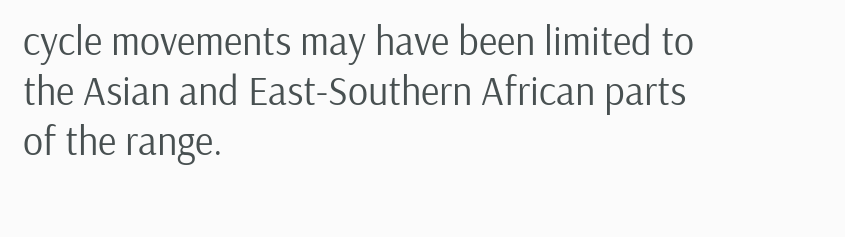cycle movements may have been limited to the Asian and East-Southern African parts of the range.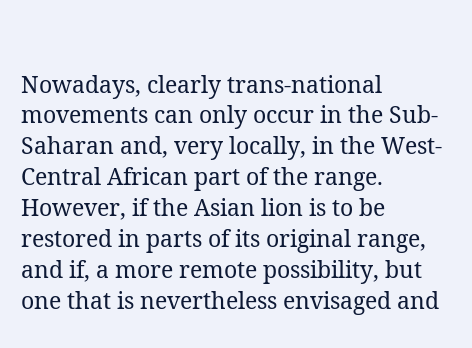Nowadays, clearly trans-national movements can only occur in the Sub-Saharan and, very locally, in the West-Central African part of the range. However, if the Asian lion is to be restored in parts of its original range, and if, a more remote possibility, but one that is nevertheless envisaged and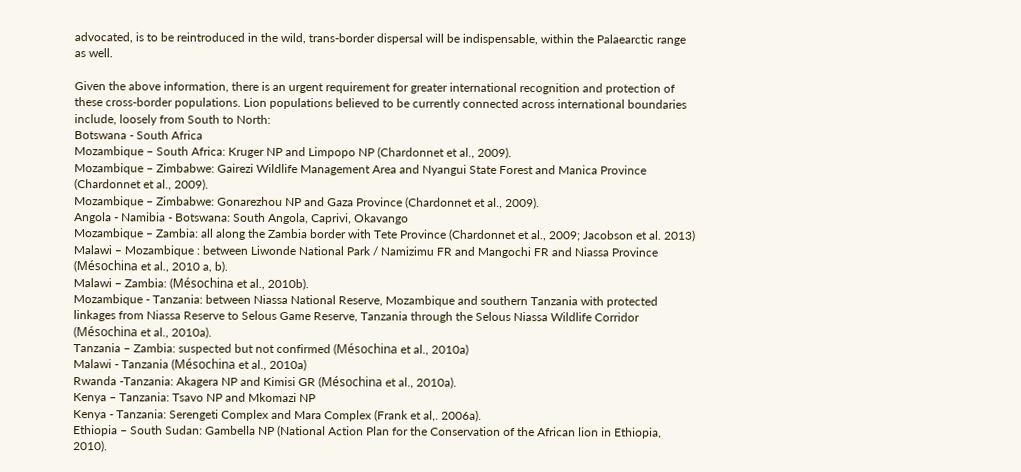advocated, is to be reintroduced in the wild, trans-border dispersal will be indispensable, within the Palaearctic range as well.

Given the above information, there is an urgent requirement for greater international recognition and protection of these cross-border populations. Lion populations believed to be currently connected across international boundaries include, loosely from South to North:
Botswana - South Africa
Mozambique – South Africa: Kruger NP and Limpopo NP (Chardonnet et al., 2009).
Mozambique – Zimbabwe: Gairezi Wildlife Management Area and Nyangui State Forest and Manica Province (Chardonnet et al., 2009).
Mozambique – Zimbabwe: Gonarezhou NP and Gaza Province (Chardonnet et al., 2009).
Angola - Namibia - Botswana: South Angola, Caprivi, Okavango
Mozambique – Zambia: all along the Zambia border with Tete Province (Chardonnet et al., 2009; Jacobson et al. 2013)
Malawi – Mozambique : between Liwonde National Park / Namizimu FR and Mangochi FR and Niassa Province (Mésochina et al., 2010 a, b).
Malawi – Zambia: (Mésochina et al., 2010b).
Mozambique - Tanzania: between Niassa National Reserve, Mozambique and southern Tanzania with protected linkages from Niassa Reserve to Selous Game Reserve, Tanzania through the Selous Niassa Wildlife Corridor (Mésochina et al., 2010a).
Tanzania – Zambia: suspected but not confirmed (Mésochina et al., 2010a)
Malawi - Tanzania (Mésochina et al., 2010a)
Rwanda -Tanzania: Akagera NP and Kimisi GR (Mésochina et al., 2010a).
Kenya – Tanzania: Tsavo NP and Mkomazi NP
Kenya - Tanzania: Serengeti Complex and Mara Complex (Frank et al,. 2006a).
Ethiopia – South Sudan: Gambella NP (National Action Plan for the Conservation of the African lion in Ethiopia, 2010).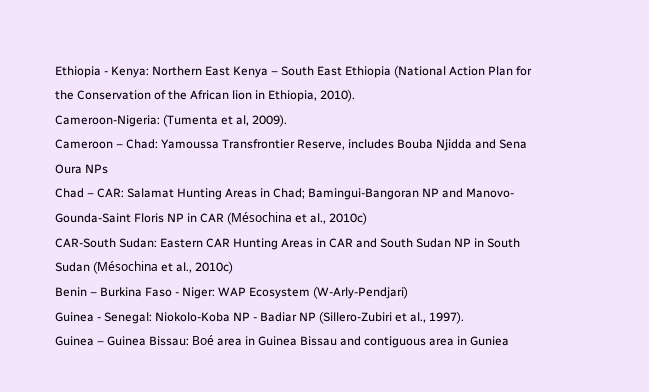Ethiopia - Kenya: Northern East Kenya – South East Ethiopia (National Action Plan for the Conservation of the African lion in Ethiopia, 2010).
Cameroon-Nigeria: (Tumenta et al, 2009).
Cameroon – Chad: Yamoussa Transfrontier Reserve, includes Bouba Njidda and Sena Oura NPs
Chad – CAR: Salamat Hunting Areas in Chad; Bamingui-Bangoran NP and Manovo-Gounda-Saint Floris NP in CAR (Mésochina et al., 2010c)
CAR-South Sudan: Eastern CAR Hunting Areas in CAR and South Sudan NP in South Sudan (Mésochina et al., 2010c)
Benin – Burkina Faso - Niger: WAP Ecosystem (W-Arly-Pendjari)
Guinea - Senegal: Niokolo-Koba NP - Badiar NP (Sillero-Zubiri et al., 1997).
Guinea – Guinea Bissau: Boé area in Guinea Bissau and contiguous area in Guniea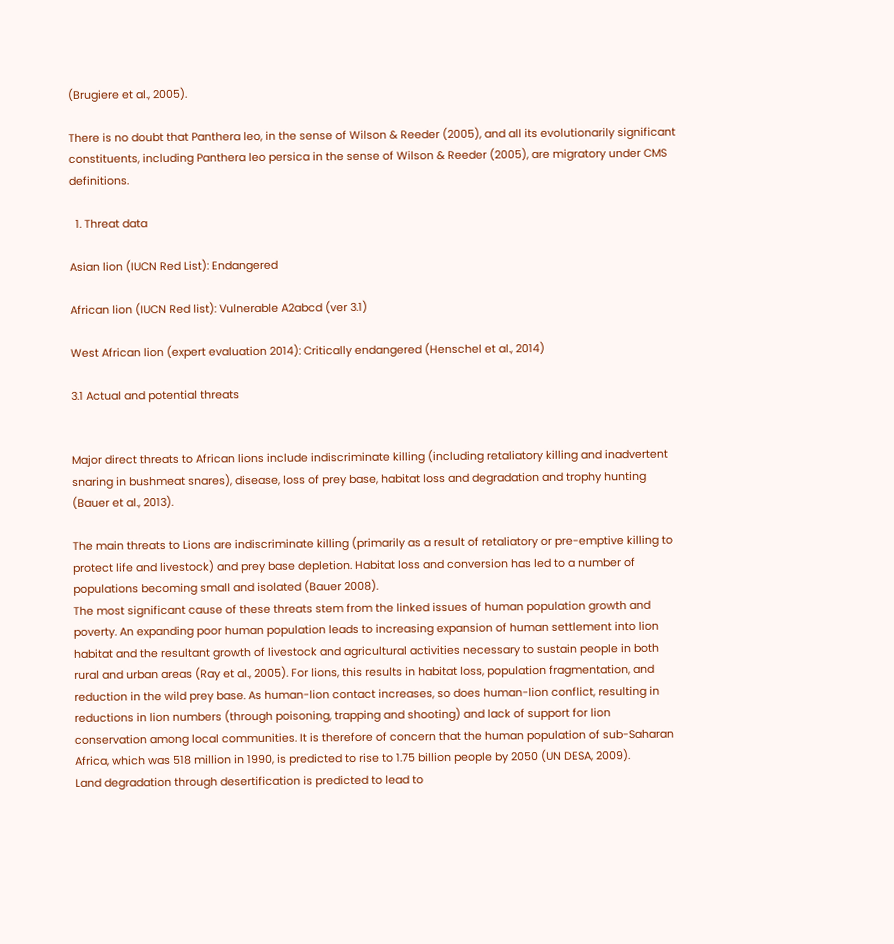(Brugiere et al., 2005).

There is no doubt that Panthera leo, in the sense of Wilson & Reeder (2005), and all its evolutionarily significant constituents, including Panthera leo persica in the sense of Wilson & Reeder (2005), are migratory under CMS definitions.

  1. Threat data

Asian lion (IUCN Red List): Endangered

African lion (IUCN Red list): Vulnerable A2abcd (ver 3.1)

West African lion (expert evaluation 2014): Critically endangered (Henschel et al., 2014)

3.1 Actual and potential threats


Major direct threats to African lions include indiscriminate killing (including retaliatory killing and inadvertent snaring in bushmeat snares), disease, loss of prey base, habitat loss and degradation and trophy hunting (Bauer et al., 2013).

The main threats to Lions are indiscriminate killing (primarily as a result of retaliatory or pre-emptive killing to protect life and livestock) and prey base depletion. Habitat loss and conversion has led to a number of populations becoming small and isolated (Bauer 2008).
The most significant cause of these threats stem from the linked issues of human population growth and poverty. An expanding poor human population leads to increasing expansion of human settlement into lion habitat and the resultant growth of livestock and agricultural activities necessary to sustain people in both rural and urban areas (Ray et al., 2005). For lions, this results in habitat loss, population fragmentation, and reduction in the wild prey base. As human-lion contact increases, so does human-lion conflict, resulting in reductions in lion numbers (through poisoning, trapping and shooting) and lack of support for lion conservation among local communities. It is therefore of concern that the human population of sub-Saharan Africa, which was 518 million in 1990, is predicted to rise to 1.75 billion people by 2050 (UN DESA, 2009).
Land degradation through desertification is predicted to lead to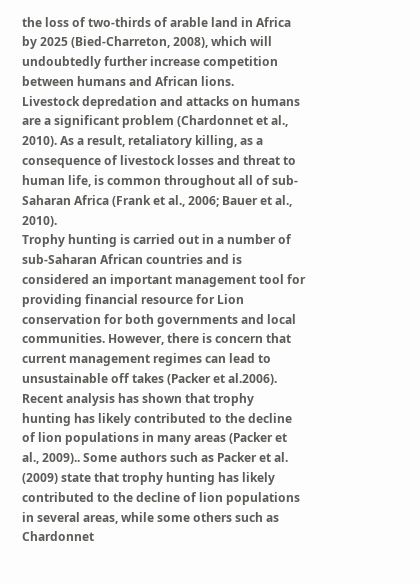the loss of two-thirds of arable land in Africa by 2025 (Bied-Charreton, 2008), which will undoubtedly further increase competition between humans and African lions.
Livestock depredation and attacks on humans are a significant problem (Chardonnet et al., 2010). As a result, retaliatory killing, as a consequence of livestock losses and threat to human life, is common throughout all of sub-Saharan Africa (Frank et al., 2006; Bauer et al., 2010).
Trophy hunting is carried out in a number of sub-Saharan African countries and is considered an important management tool for providing financial resource for Lion conservation for both governments and local communities. However, there is concern that current management regimes can lead to unsustainable off takes (Packer et al.2006). Recent analysis has shown that trophy hunting has likely contributed to the decline of lion populations in many areas (Packer et al., 2009).. Some authors such as Packer et al. (2009) state that trophy hunting has likely contributed to the decline of lion populations in several areas, while some others such as Chardonnet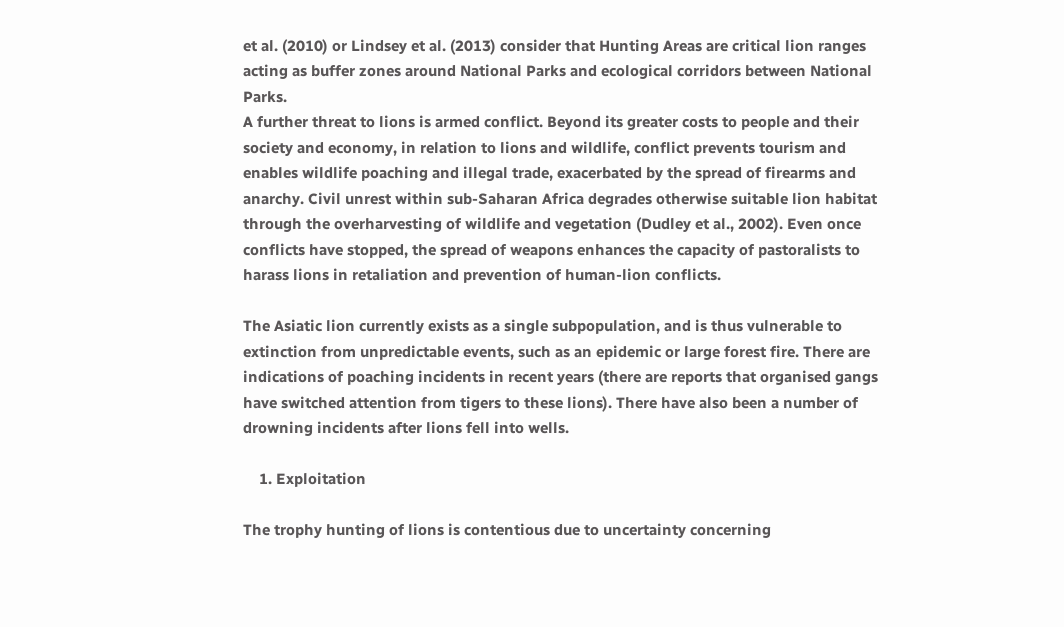et al. (2010) or Lindsey et al. (2013) consider that Hunting Areas are critical lion ranges acting as buffer zones around National Parks and ecological corridors between National Parks.
A further threat to lions is armed conflict. Beyond its greater costs to people and their society and economy, in relation to lions and wildlife, conflict prevents tourism and enables wildlife poaching and illegal trade, exacerbated by the spread of firearms and anarchy. Civil unrest within sub-Saharan Africa degrades otherwise suitable lion habitat through the overharvesting of wildlife and vegetation (Dudley et al., 2002). Even once conflicts have stopped, the spread of weapons enhances the capacity of pastoralists to harass lions in retaliation and prevention of human-lion conflicts.

The Asiatic lion currently exists as a single subpopulation, and is thus vulnerable to extinction from unpredictable events, such as an epidemic or large forest fire. There are indications of poaching incidents in recent years (there are reports that organised gangs have switched attention from tigers to these lions). There have also been a number of drowning incidents after lions fell into wells.

    1. Exploitation

The trophy hunting of lions is contentious due to uncertainty concerning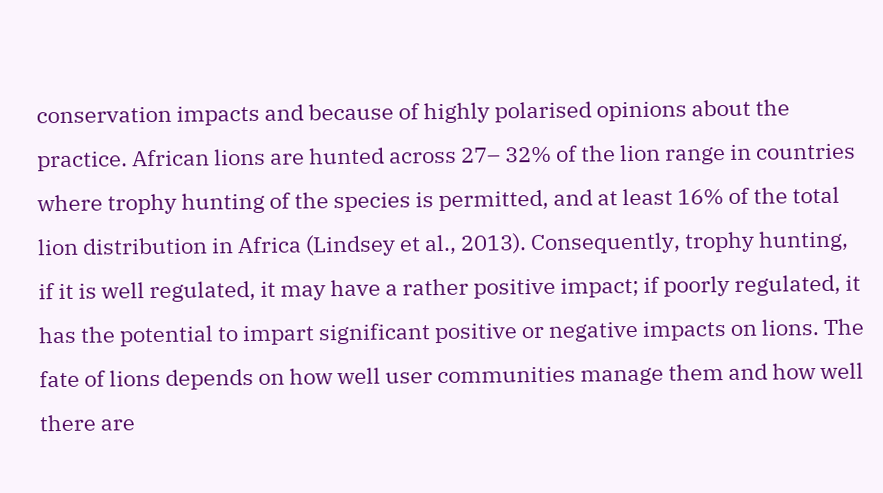conservation impacts and because of highly polarised opinions about the practice. African lions are hunted across 27– 32% of the lion range in countries where trophy hunting of the species is permitted, and at least 16% of the total lion distribution in Africa (Lindsey et al., 2013). Consequently, trophy hunting, if it is well regulated, it may have a rather positive impact; if poorly regulated, it has the potential to impart significant positive or negative impacts on lions. The fate of lions depends on how well user communities manage them and how well there are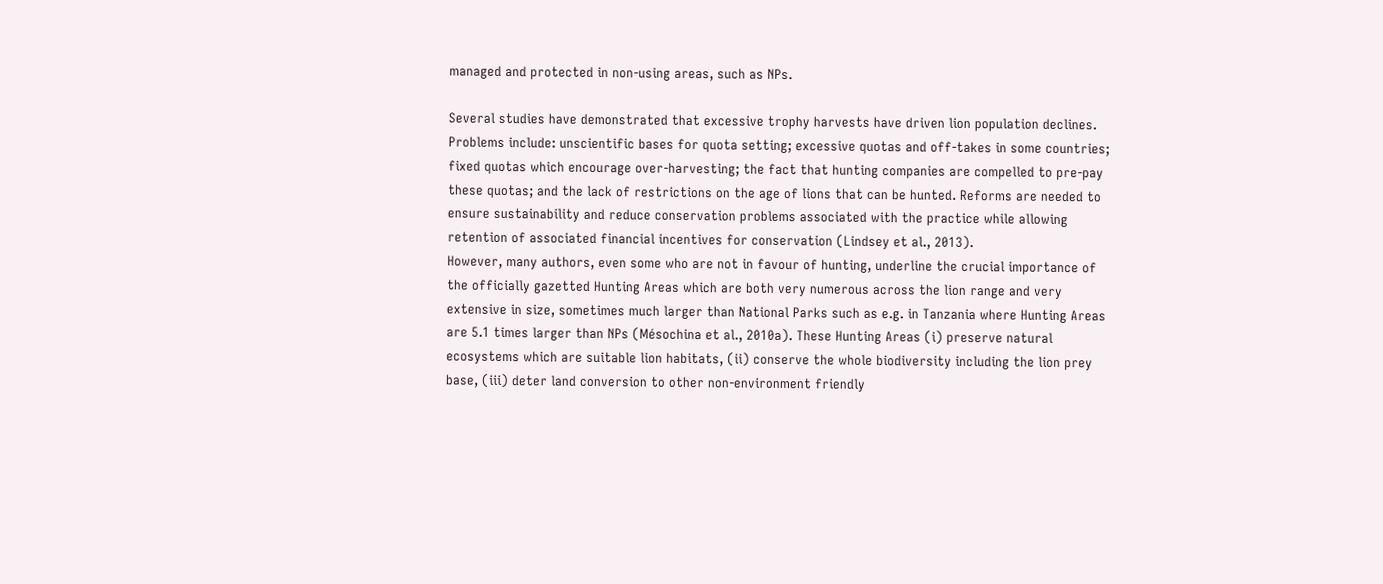managed and protected in non-using areas, such as NPs.

Several studies have demonstrated that excessive trophy harvests have driven lion population declines. Problems include: unscientific bases for quota setting; excessive quotas and off-takes in some countries; fixed quotas which encourage over-harvesting; the fact that hunting companies are compelled to pre-pay these quotas; and the lack of restrictions on the age of lions that can be hunted. Reforms are needed to ensure sustainability and reduce conservation problems associated with the practice while allowing retention of associated financial incentives for conservation (Lindsey et al., 2013).
However, many authors, even some who are not in favour of hunting, underline the crucial importance of the officially gazetted Hunting Areas which are both very numerous across the lion range and very extensive in size, sometimes much larger than National Parks such as e.g. in Tanzania where Hunting Areas are 5.1 times larger than NPs (Mésochina et al., 2010a). These Hunting Areas (i) preserve natural ecosystems which are suitable lion habitats, (ii) conserve the whole biodiversity including the lion prey base, (iii) deter land conversion to other non-environment friendly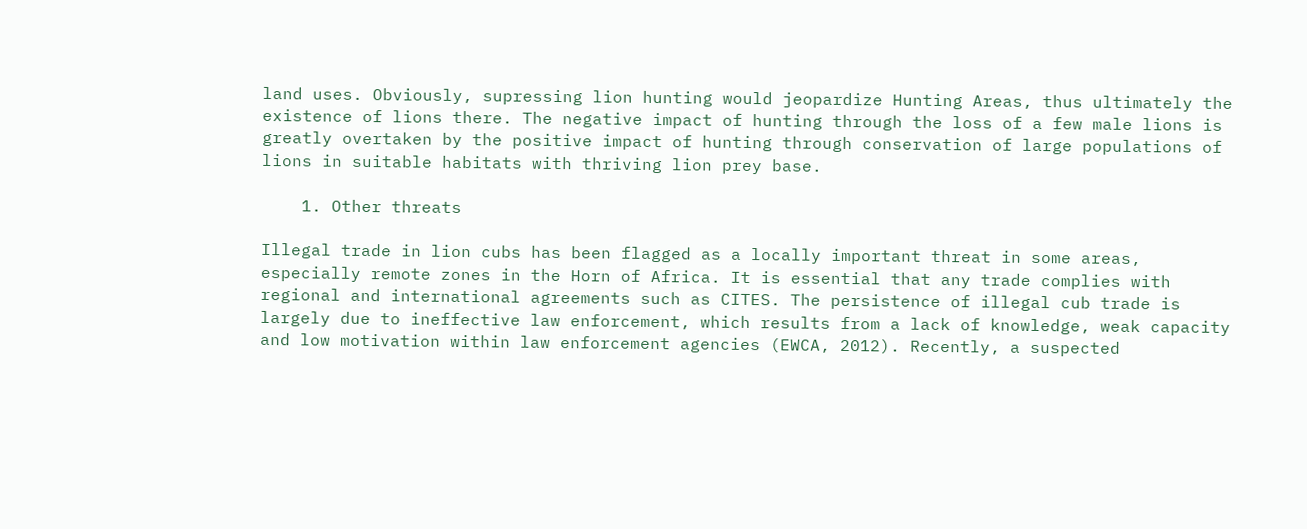land uses. Obviously, supressing lion hunting would jeopardize Hunting Areas, thus ultimately the existence of lions there. The negative impact of hunting through the loss of a few male lions is greatly overtaken by the positive impact of hunting through conservation of large populations of lions in suitable habitats with thriving lion prey base.

    1. Other threats

Illegal trade in lion cubs has been flagged as a locally important threat in some areas, especially remote zones in the Horn of Africa. It is essential that any trade complies with regional and international agreements such as CITES. The persistence of illegal cub trade is largely due to ineffective law enforcement, which results from a lack of knowledge, weak capacity and low motivation within law enforcement agencies (EWCA, 2012). Recently, a suspected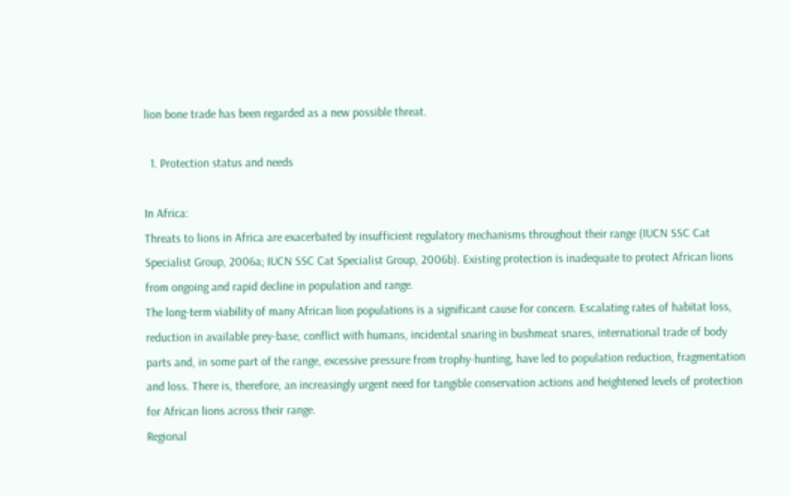lion bone trade has been regarded as a new possible threat.

  1. Protection status and needs

In Africa:
Threats to lions in Africa are exacerbated by insufficient regulatory mechanisms throughout their range (IUCN SSC Cat Specialist Group, 2006a; IUCN SSC Cat Specialist Group, 2006b). Existing protection is inadequate to protect African lions from ongoing and rapid decline in population and range.
The long-term viability of many African lion populations is a significant cause for concern. Escalating rates of habitat loss, reduction in available prey-base, conflict with humans, incidental snaring in bushmeat snares, international trade of body parts and, in some part of the range, excessive pressure from trophy-hunting, have led to population reduction, fragmentation and loss. There is, therefore, an increasingly urgent need for tangible conservation actions and heightened levels of protection for African lions across their range.
Regional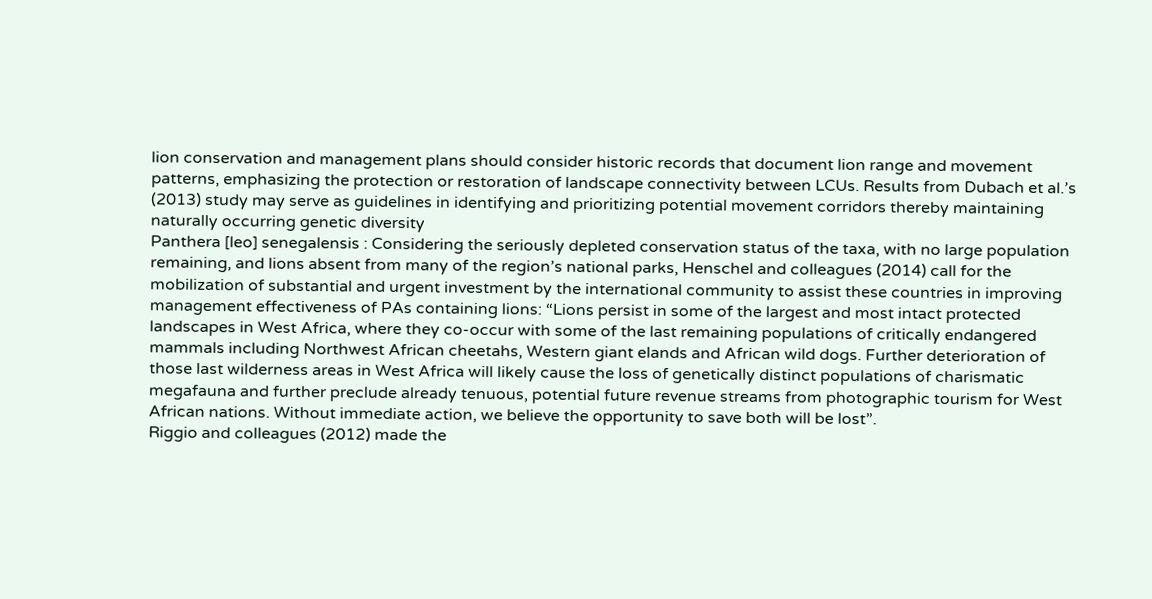lion conservation and management plans should consider historic records that document lion range and movement patterns, emphasizing the protection or restoration of landscape connectivity between LCUs. Results from Dubach et al.’s (2013) study may serve as guidelines in identifying and prioritizing potential movement corridors thereby maintaining naturally occurring genetic diversity
Panthera [leo] senegalensis : Considering the seriously depleted conservation status of the taxa, with no large population remaining, and lions absent from many of the region’s national parks, Henschel and colleagues (2014) call for the mobilization of substantial and urgent investment by the international community to assist these countries in improving management effectiveness of PAs containing lions: “Lions persist in some of the largest and most intact protected landscapes in West Africa, where they co-occur with some of the last remaining populations of critically endangered mammals including Northwest African cheetahs, Western giant elands and African wild dogs. Further deterioration of those last wilderness areas in West Africa will likely cause the loss of genetically distinct populations of charismatic megafauna and further preclude already tenuous, potential future revenue streams from photographic tourism for West African nations. Without immediate action, we believe the opportunity to save both will be lost”.
Riggio and colleagues (2012) made the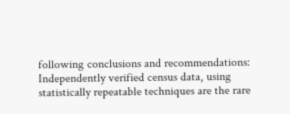following conclusions and recommendations:
Independently verified census data, using statistically repeatable techniques are the rare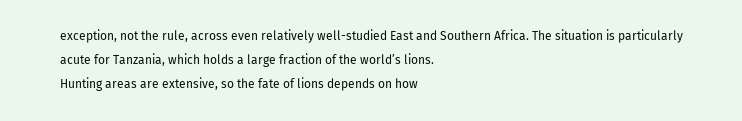exception, not the rule, across even relatively well-studied East and Southern Africa. The situation is particularly acute for Tanzania, which holds a large fraction of the world’s lions.
Hunting areas are extensive, so the fate of lions depends on how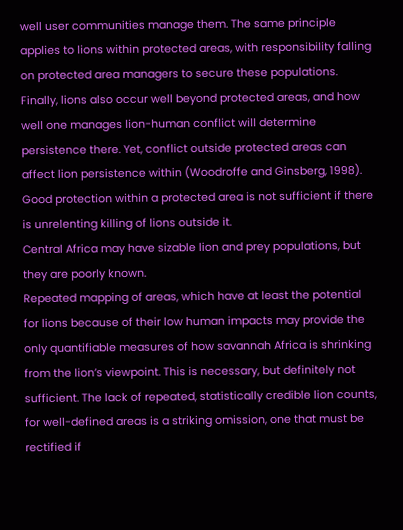well user communities manage them. The same principle applies to lions within protected areas, with responsibility falling on protected area managers to secure these populations. Finally, lions also occur well beyond protected areas, and how well one manages lion-human conflict will determine persistence there. Yet, conflict outside protected areas can affect lion persistence within (Woodroffe and Ginsberg, 1998). Good protection within a protected area is not sufficient if there is unrelenting killing of lions outside it.
Central Africa may have sizable lion and prey populations, but they are poorly known.
Repeated mapping of areas, which have at least the potential for lions because of their low human impacts may provide the only quantifiable measures of how savannah Africa is shrinking from the lion’s viewpoint. This is necessary, but definitely not sufficient. The lack of repeated, statistically credible lion counts, for well-defined areas is a striking omission, one that must be rectified if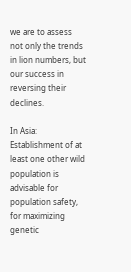we are to assess not only the trends in lion numbers, but our success in reversing their declines.

In Asia:
Establishment of at least one other wild population is advisable for population safety, for maximizing genetic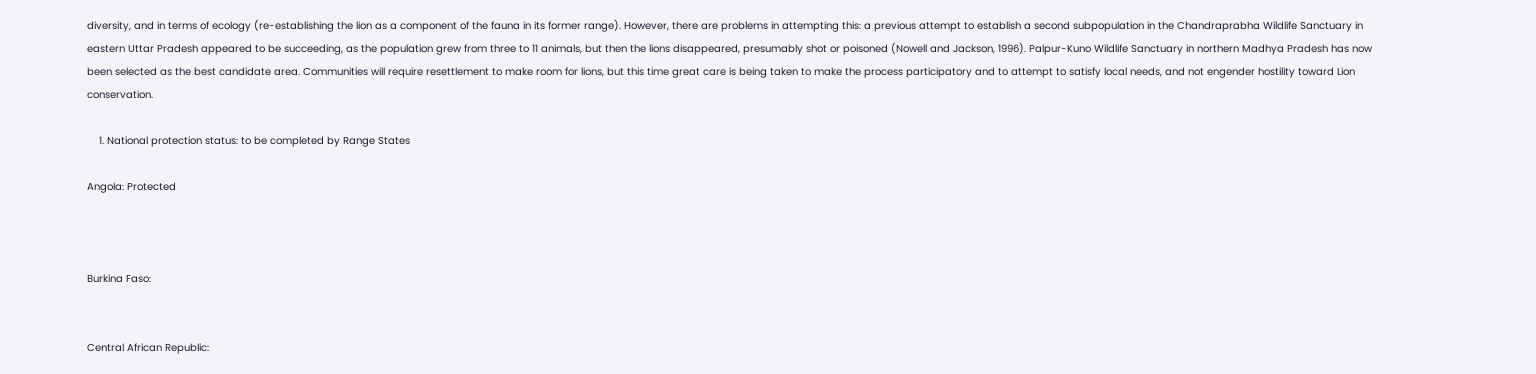diversity, and in terms of ecology (re-establishing the lion as a component of the fauna in its former range). However, there are problems in attempting this: a previous attempt to establish a second subpopulation in the Chandraprabha Wildlife Sanctuary in eastern Uttar Pradesh appeared to be succeeding, as the population grew from three to 11 animals, but then the lions disappeared, presumably shot or poisoned (Nowell and Jackson, 1996). Palpur-Kuno Wildlife Sanctuary in northern Madhya Pradesh has now been selected as the best candidate area. Communities will require resettlement to make room for lions, but this time great care is being taken to make the process participatory and to attempt to satisfy local needs, and not engender hostility toward Lion conservation.

    1. National protection status: to be completed by Range States

Angola: Protected



Burkina Faso:


Central African Republic: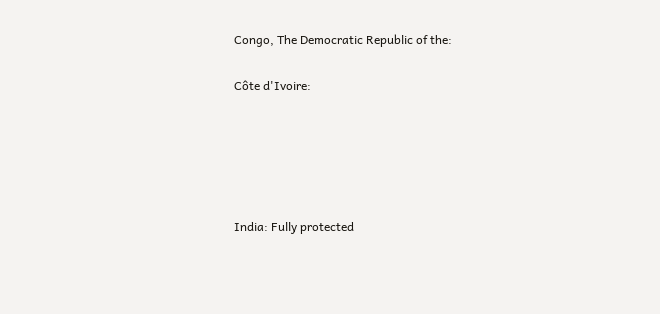Congo, The Democratic Republic of the:

Côte d'Ivoire:





India: Fully protected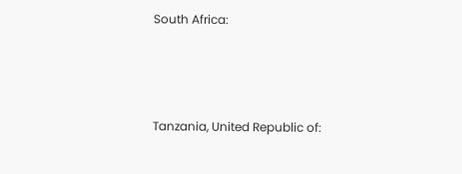South Africa:



Tanzania, United Republic of: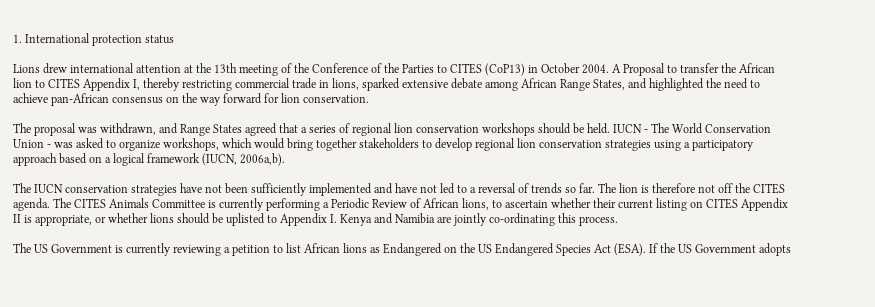1. International protection status

Lions drew international attention at the 13th meeting of the Conference of the Parties to CITES (CoP13) in October 2004. A Proposal to transfer the African lion to CITES Appendix I, thereby restricting commercial trade in lions, sparked extensive debate among African Range States, and highlighted the need to achieve pan-African consensus on the way forward for lion conservation.

The proposal was withdrawn, and Range States agreed that a series of regional lion conservation workshops should be held. IUCN - The World Conservation Union - was asked to organize workshops, which would bring together stakeholders to develop regional lion conservation strategies using a participatory approach based on a logical framework (IUCN, 2006a,b).

The IUCN conservation strategies have not been sufficiently implemented and have not led to a reversal of trends so far. The lion is therefore not off the CITES agenda. The CITES Animals Committee is currently performing a Periodic Review of African lions, to ascertain whether their current listing on CITES Appendix II is appropriate, or whether lions should be uplisted to Appendix I. Kenya and Namibia are jointly co-ordinating this process.

The US Government is currently reviewing a petition to list African lions as Endangered on the US Endangered Species Act (ESA). If the US Government adopts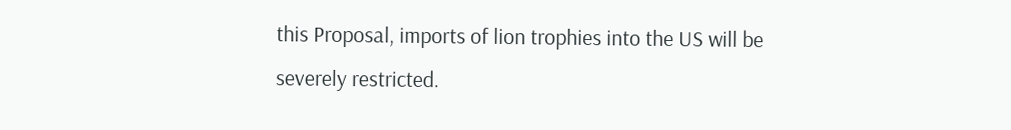this Proposal, imports of lion trophies into the US will be severely restricted.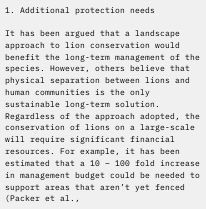1. Additional protection needs

It has been argued that a landscape approach to lion conservation would benefit the long-term management of the species. However, others believe that physical separation between lions and human communities is the only sustainable long-term solution. Regardless of the approach adopted, the conservation of lions on a large-scale will require significant financial resources. For example, it has been estimated that a 10 – 100 fold increase in management budget could be needed to support areas that aren’t yet fenced (Packer et al.,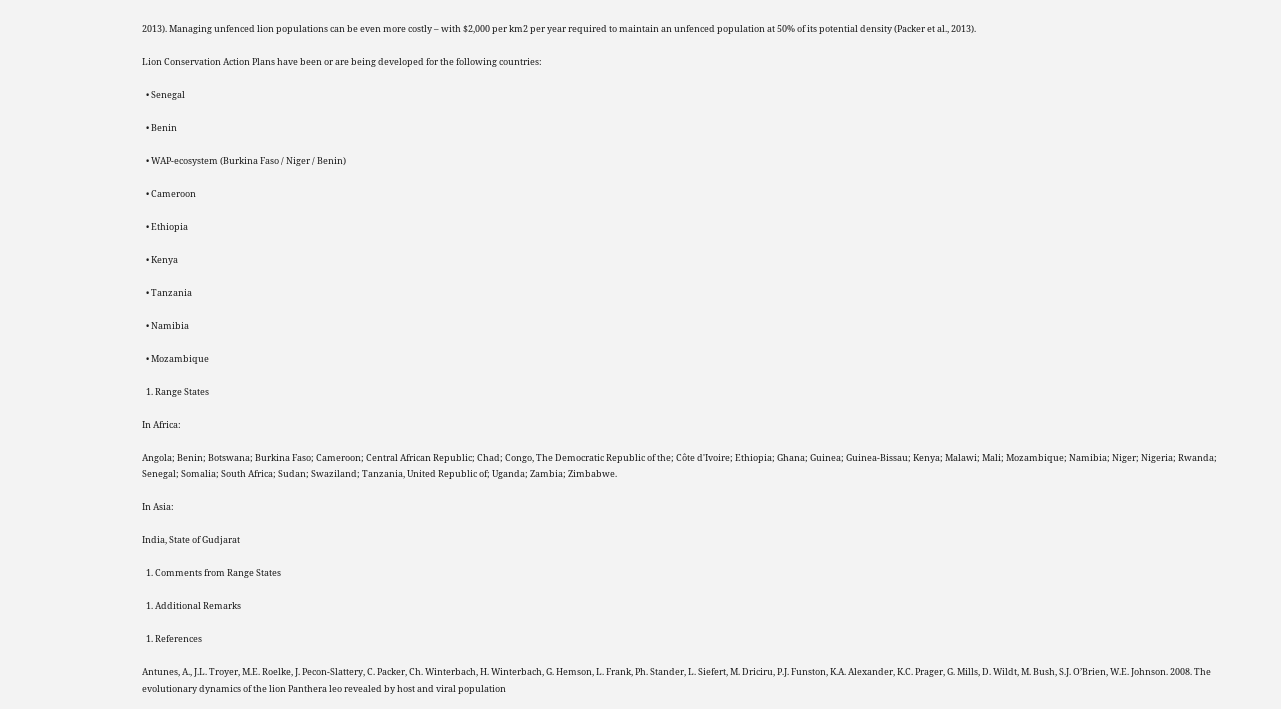2013). Managing unfenced lion populations can be even more costly – with $2,000 per km2 per year required to maintain an unfenced population at 50% of its potential density (Packer et al., 2013).

Lion Conservation Action Plans have been or are being developed for the following countries:

  • Senegal

  • Benin

  • WAP-ecosystem (Burkina Faso / Niger / Benin)

  • Cameroon

  • Ethiopia

  • Kenya

  • Tanzania

  • Namibia

  • Mozambique

  1. Range States

In Africa:

Angola; Benin; Botswana; Burkina Faso; Cameroon; Central African Republic; Chad; Congo, The Democratic Republic of the; Côte d'Ivoire; Ethiopia; Ghana; Guinea; Guinea-Bissau; Kenya; Malawi; Mali; Mozambique; Namibia; Niger; Nigeria; Rwanda; Senegal; Somalia; South Africa; Sudan; Swaziland; Tanzania, United Republic of; Uganda; Zambia; Zimbabwe.

In Asia:

India, State of Gudjarat

  1. Comments from Range States

  1. Additional Remarks

  1. References

Antunes, A., J.L. Troyer, M.E. Roelke, J. Pecon-Slattery, C. Packer, Ch. Winterbach, H. Winterbach, G. Hemson, L. Frank, Ph. Stander, L. Siefert, M. Driciru, P.J. Funston, K.A. Alexander, K.C. Prager, G. Mills, D. Wildt, M. Bush, S.J. O’Brien, W.E. Johnson. 2008. The evolutionary dynamics of the lion Panthera leo revealed by host and viral population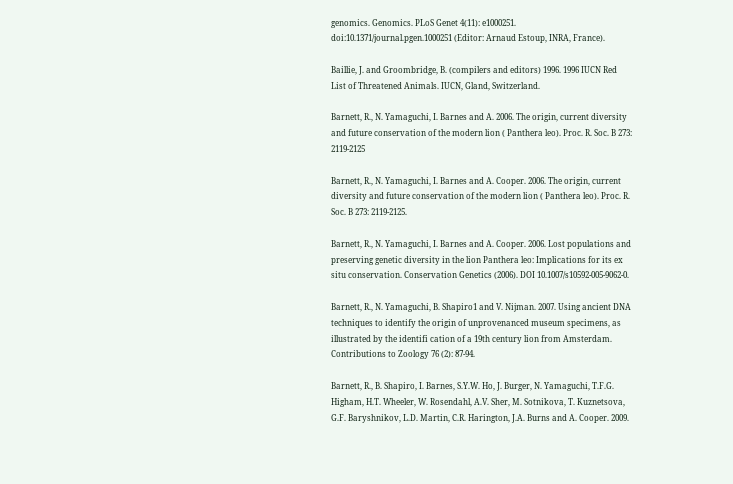genomics. Genomics. PLoS Genet 4(11): e1000251. doi:10.1371/journal.pgen.1000251 (Editor: Arnaud Estoup, INRA, France).

Baillie, J. and Groombridge, B. (compilers and editors) 1996. 1996 IUCN Red List of Threatened Animals. IUCN, Gland, Switzerland.

Barnett, R., N. Yamaguchi, I. Barnes and A. 2006. The origin, current diversity and future conservation of the modern lion ( Panthera leo). Proc. R. Soc. B 273: 2119-2125

Barnett, R., N. Yamaguchi, I. Barnes and A. Cooper. 2006. The origin, current diversity and future conservation of the modern lion ( Panthera leo). Proc. R. Soc. B 273: 2119-2125.

Barnett, R., N. Yamaguchi, I. Barnes and A. Cooper. 2006. Lost populations and preserving genetic diversity in the lion Panthera leo: Implications for its ex situ conservation. Conservation Genetics (2006). DOI 10.1007/s10592-005-9062-0.

Barnett, R., N. Yamaguchi, B. Shapiro1 and V. Nijman. 2007. Using ancient DNA techniques to identify the origin of unprovenanced museum specimens, as illustrated by the identifi cation of a 19th century lion from Amsterdam. Contributions to Zoology 76 (2): 87-94.

Barnett, R., B. Shapiro, I. Barnes, S.Y.W. Ho, J. Burger, N. Yamaguchi, T.F.G. Higham, H.T. Wheeler, W. Rosendahl, A.V. Sher, M. Sotnikova, T. Kuznetsova, G.F. Baryshnikov, L.D. Martin, C.R. Harington, J.A. Burns and A. Cooper. 2009.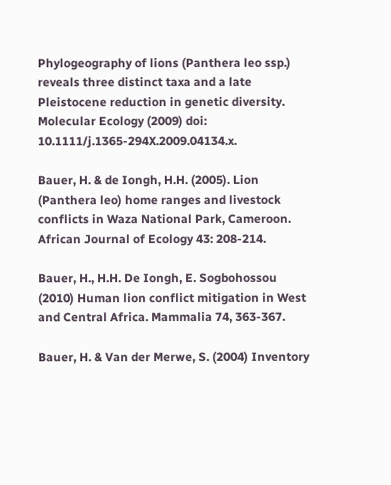Phylogeography of lions (Panthera leo ssp.) reveals three distinct taxa and a late Pleistocene reduction in genetic diversity. Molecular Ecology (2009) doi: 10.1111/j.1365-294X.2009.04134.x.

Bauer, H. & de Iongh, H.H. (2005). Lion (Panthera leo) home ranges and livestock conflicts in Waza National Park, Cameroon. African Journal of Ecology 43: 208-214.

Bauer, H., H.H. De Iongh, E. Sogbohossou (2010) Human lion conflict mitigation in West and Central Africa. Mammalia 74, 363-367.

Bauer, H. & Van der Merwe, S. (2004) Inventory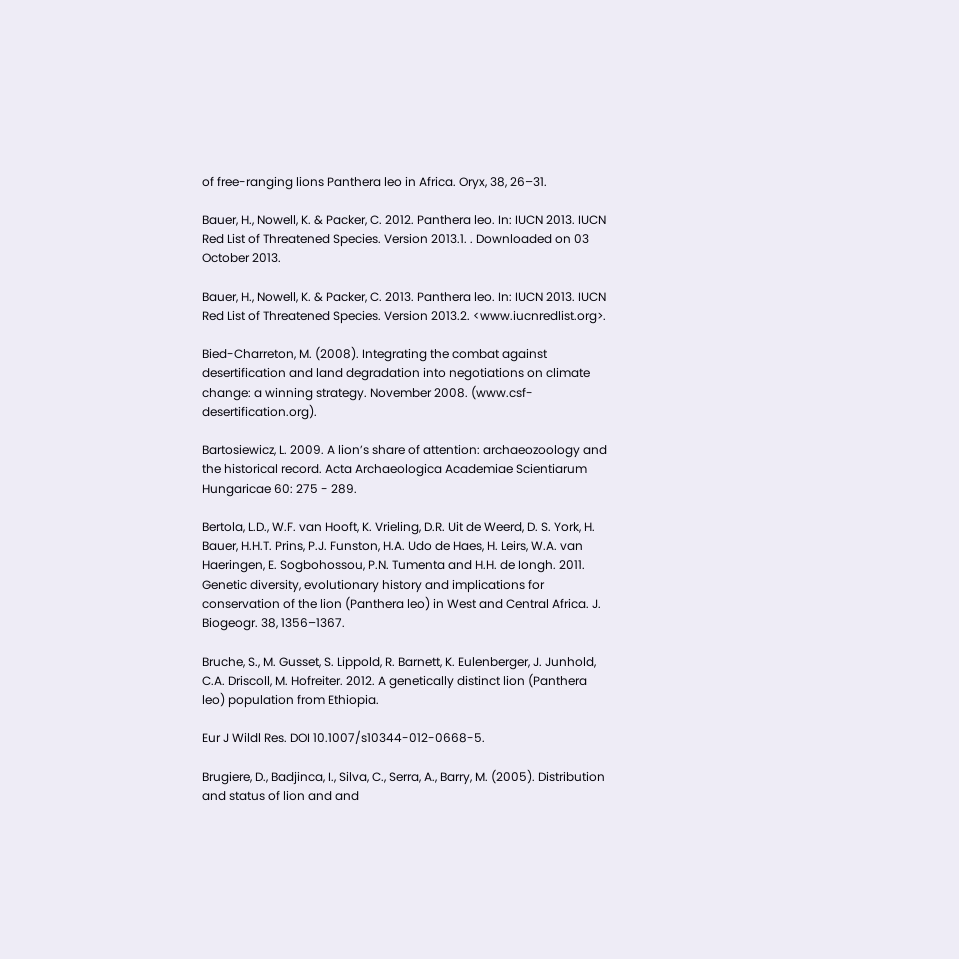of free-ranging lions Panthera leo in Africa. Oryx, 38, 26–31.

Bauer, H., Nowell, K. & Packer, C. 2012. Panthera leo. In: IUCN 2013. IUCN Red List of Threatened Species. Version 2013.1. . Downloaded on 03 October 2013.

Bauer, H., Nowell, K. & Packer, C. 2013. Panthera leo. In: IUCN 2013. IUCN Red List of Threatened Species. Version 2013.2. <www.iucnredlist.org>.

Bied-Charreton, M. (2008). Integrating the combat against desertification and land degradation into negotiations on climate change: a winning strategy. November 2008. (www.csf-desertification.org).

Bartosiewicz, L. 2009. A lion’s share of attention: archaeozoology and the historical record. Acta Archaeologica Academiae Scientiarum Hungaricae 60: 275 - 289.

Bertola, L.D., W.F. van Hooft, K. Vrieling, D.R. Uit de Weerd, D. S. York, H. Bauer, H.H.T. Prins, P.J. Funston, H.A. Udo de Haes, H. Leirs, W.A. van Haeringen, E. Sogbohossou, P.N. Tumenta and H.H. de Iongh. 2011. Genetic diversity, evolutionary history and implications for conservation of the lion (Panthera leo) in West and Central Africa. J. Biogeogr. 38, 1356–1367.

Bruche, S., M. Gusset, S. Lippold, R. Barnett, K. Eulenberger, J. Junhold, C.A. Driscoll, M. Hofreiter. 2012. A genetically distinct lion (Panthera leo) population from Ethiopia.

Eur J Wildl Res. DOI 10.1007/s10344-012-0668-5.

Brugiere, D., Badjinca, I., Silva, C., Serra, A., Barry, M. (2005). Distribution and status of lion and and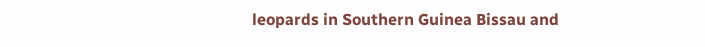leopards in Southern Guinea Bissau and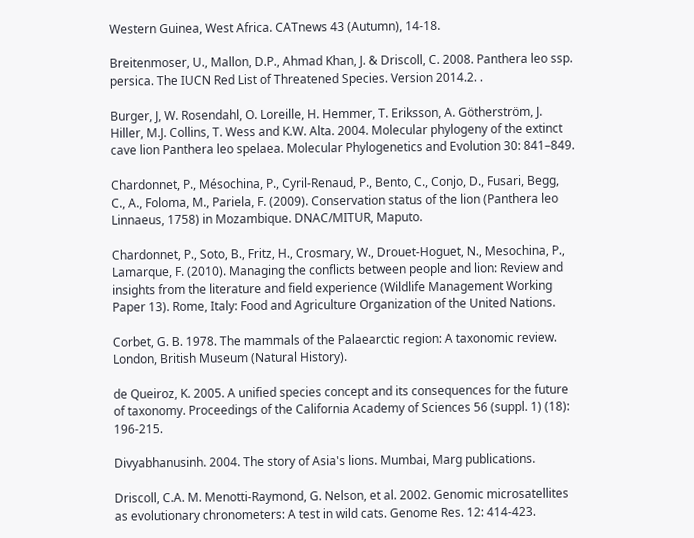Western Guinea, West Africa. CATnews 43 (Autumn), 14-18.

Breitenmoser, U., Mallon, D.P., Ahmad Khan, J. & Driscoll, C. 2008. Panthera leo ssp. persica. The IUCN Red List of Threatened Species. Version 2014.2. .

Burger, J, W. Rosendahl, O. Loreille, H. Hemmer, T. Eriksson, A. Götherström, J. Hiller, M.J. Collins, T. Wess and K.W. Alta. 2004. Molecular phylogeny of the extinct cave lion Panthera leo spelaea. Molecular Phylogenetics and Evolution 30: 841–849.

Chardonnet, P., Mésochina, P., Cyril-Renaud, P., Bento, C., Conjo, D., Fusari, Begg, C., A., Foloma, M., Pariela, F. (2009). Conservation status of the lion (Panthera leo Linnaeus, 1758) in Mozambique. DNAC/MITUR, Maputo.

Chardonnet, P., Soto, B., Fritz, H., Crosmary, W., Drouet-Hoguet, N., Mesochina, P., Lamarque, F. (2010). Managing the conflicts between people and lion: Review and insights from the literature and field experience (Wildlife Management Working Paper 13). Rome, Italy: Food and Agriculture Organization of the United Nations.

Corbet, G. B. 1978. The mammals of the Palaearctic region: A taxonomic review. London, British Museum (Natural History).

de Queiroz, K. 2005. A unified species concept and its consequences for the future of taxonomy. Proceedings of the California Academy of Sciences 56 (suppl. 1) (18): 196-215.

Divyabhanusinh. 2004. The story of Asia's lions. Mumbai, Marg publications.

Driscoll, C.A. M. Menotti-Raymond, G. Nelson, et al. 2002. Genomic microsatellites as evolutionary chronometers: A test in wild cats. Genome Res. 12: 414-423.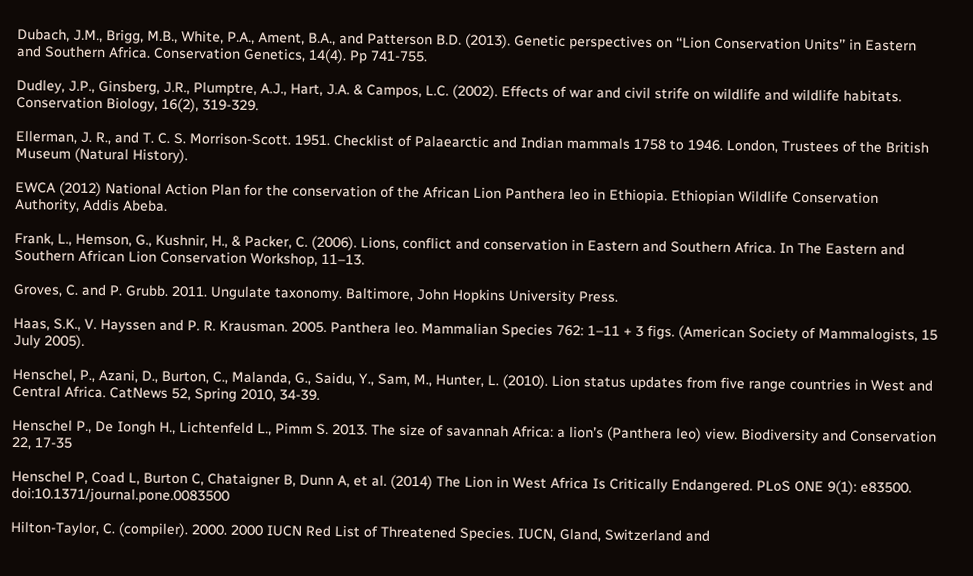Dubach, J.M., Brigg, M.B., White, P.A., Ament, B.A., and Patterson B.D. (2013). Genetic perspectives on ‘‘Lion Conservation Units’’ in Eastern and Southern Africa. Conservation Genetics, 14(4). Pp 741-755.

Dudley, J.P., Ginsberg, J.R., Plumptre, A.J., Hart, J.A. & Campos, L.C. (2002). Effects of war and civil strife on wildlife and wildlife habitats. Conservation Biology, 16(2), 319-329.

Ellerman, J. R., and T. C. S. Morrison-Scott. 1951. Checklist of Palaearctic and Indian mammals 1758 to 1946. London, Trustees of the British Museum (Natural History).

EWCA (2012) National Action Plan for the conservation of the African Lion Panthera leo in Ethiopia. Ethiopian Wildlife Conservation Authority, Addis Abeba.

Frank, L., Hemson, G., Kushnir, H., & Packer, C. (2006). Lions, conflict and conservation in Eastern and Southern Africa. In The Eastern and Southern African Lion Conservation Workshop, 11–13.

Groves, C. and P. Grubb. 2011. Ungulate taxonomy. Baltimore, John Hopkins University Press.

Haas, S.K., V. Hayssen and P. R. Krausman. 2005. Panthera leo. Mammalian Species 762: 1–11 + 3 figs. (American Society of Mammalogists, 15 July 2005).

Henschel, P., Azani, D., Burton, C., Malanda, G., Saidu, Y., Sam, M., Hunter, L. (2010). Lion status updates from five range countries in West and Central Africa. CatNews 52, Spring 2010, 34-39.

Henschel P., De Iongh H., Lichtenfeld L., Pimm S. 2013. The size of savannah Africa: a lion’s (Panthera leo) view. Biodiversity and Conservation 22, 17-35

Henschel P, Coad L, Burton C, Chataigner B, Dunn A, et al. (2014) The Lion in West Africa Is Critically Endangered. PLoS ONE 9(1): e83500. doi:10.1371/journal.pone.0083500

Hilton-Taylor, C. (compiler). 2000. 2000 IUCN Red List of Threatened Species. IUCN, Gland, Switzerland and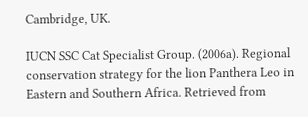Cambridge, UK.

IUCN SSC Cat Specialist Group. (2006a). Regional conservation strategy for the lion Panthera Leo in Eastern and Southern Africa. Retrieved from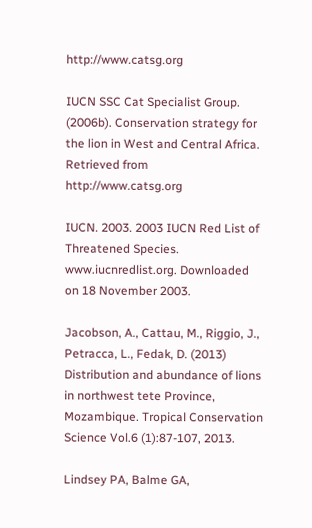http://www.catsg.org

IUCN SSC Cat Specialist Group. (2006b). Conservation strategy for the lion in West and Central Africa. Retrieved from http://www.catsg.org

IUCN. 2003. 2003 IUCN Red List of Threatened Species. www.iucnredlist.org. Downloaded on 18 November 2003.

Jacobson, A., Cattau, M., Riggio, J., Petracca, L., Fedak, D. (2013) Distribution and abundance of lions in northwest tete Province, Mozambique. Tropical Conservation Science Vol.6 (1):87-107, 2013.

Lindsey PA, Balme GA,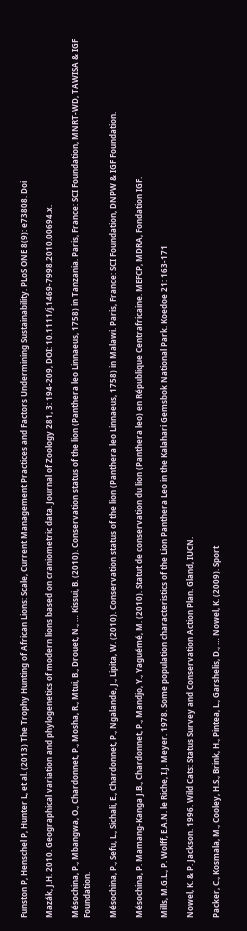Funston P, Henschel P, Hunter L, et al. (2013) The Trophy Hunting of African Lions: Scale, Current Management Practices and Factors Undermining Sustainability. PLoS ONE 8(9): e73808. Doi

Mazák, J.H. 2010. Geographical variation and phylogenetics of modern lions based on craniometric data. Journal of Zoology 281, 3: 194-209, DOI: 10.1111/j.1469-7998.2010.00694.x.

Mésochina, P., Mbangwa, O., Chardonnet, P., Mosha, R., Mtui, B., Drouet, N., … Kissui, B. (2010). Conservation status of the lion (Panthera leo Linnaeus, 1758) in Tanzania. Paris, France: SCI Foundation, MNRT-WD, TAWISA & IGF Foundation.

Mésochina, P., Sefu, L., Sichali, E., Chardonnet, P., Ngalande, J., Lipita, W. (2010). Conservation status of the lion (Panthera leo Linnaeus, 1758) in Malawi. Paris, France: SCI Foundation, DNPW & IGF Foundation.

Mésochina, P. Mamang-Kanga J.B., Chardonnet, P., Mandjo, Y., Yaguémé, M. (2010). Statut de conservation du lion (Panthera leo) en République Centrafricaine. MEFCP, MDRA, Fondation IGF.

Mills, M.G.L., P. Wolff, E.A.N. le Riche, I.J. Meyer. 1978. Some population characteristics of the Lion Panthera Leo in the Kalahari Gemsbok National Park. Koedoe 21: 163-171

Nowel, K. & P. Jackson. 1996. Wild Cats: Status Survey and Conservation Action Plan. Gland, IUCN.

Packer, C., Kosmala, M., Cooley, H.S., Brink, H., Pintea, L., Garshelis, D., … Nowel, K. (2009). Sport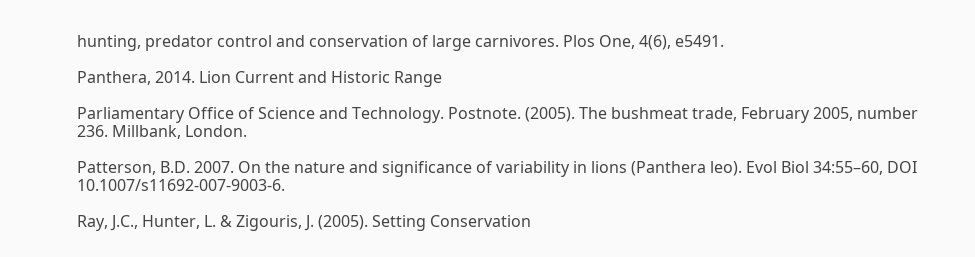hunting, predator control and conservation of large carnivores. Plos One, 4(6), e5491.

Panthera, 2014. Lion Current and Historic Range

Parliamentary Office of Science and Technology. Postnote. (2005). The bushmeat trade, February 2005, number 236. Millbank, London.

Patterson, B.D. 2007. On the nature and significance of variability in lions (Panthera leo). Evol Biol 34:55–60, DOI 10.1007/s11692-007-9003-6.

Ray, J.C., Hunter, L. & Zigouris, J. (2005). Setting Conservation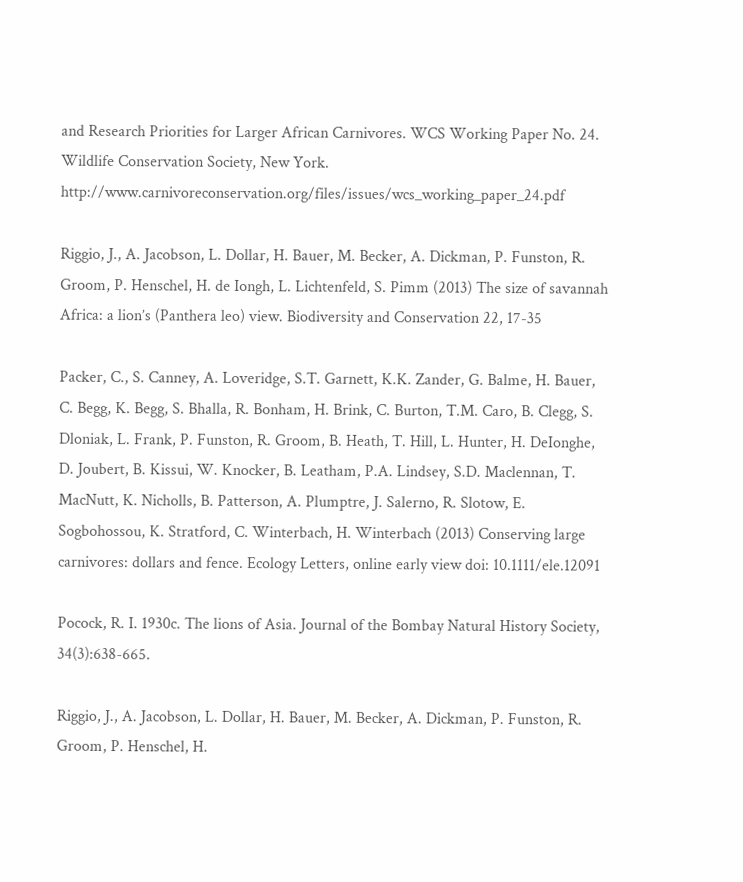and Research Priorities for Larger African Carnivores. WCS Working Paper No. 24. Wildlife Conservation Society, New York. http://www.carnivoreconservation.org/files/issues/wcs_working_paper_24.pdf

Riggio, J., A. Jacobson, L. Dollar, H. Bauer, M. Becker, A. Dickman, P. Funston, R. Groom, P. Henschel, H. de Iongh, L. Lichtenfeld, S. Pimm (2013) The size of savannah Africa: a lion’s (Panthera leo) view. Biodiversity and Conservation 22, 17-35

Packer, C., S. Canney, A. Loveridge, S.T. Garnett, K.K. Zander, G. Balme, H. Bauer, C. Begg, K. Begg, S. Bhalla, R. Bonham, H. Brink, C. Burton, T.M. Caro, B. Clegg, S. Dloniak, L. Frank, P. Funston, R. Groom, B. Heath, T. Hill, L. Hunter, H. DeIonghe, D. Joubert, B. Kissui, W. Knocker, B. Leatham, P.A. Lindsey, S.D. Maclennan, T. MacNutt, K. Nicholls, B. Patterson, A. Plumptre, J. Salerno, R. Slotow, E. Sogbohossou, K. Stratford, C. Winterbach, H. Winterbach (2013) Conserving large carnivores: dollars and fence. Ecology Letters, online early view doi: 10.1111/ele.12091

Pocock, R. I. 1930c. The lions of Asia. Journal of the Bombay Natural History Society, 34(3):638-665.

Riggio, J., A. Jacobson, L. Dollar, H. Bauer, M. Becker, A. Dickman, P. Funston, R. Groom, P. Henschel, H.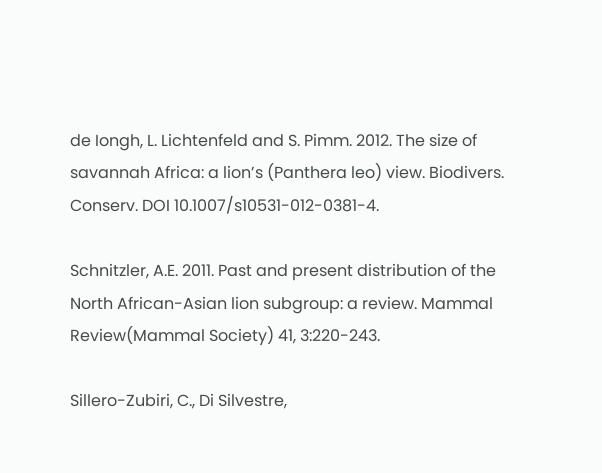de Iongh, L. Lichtenfeld and S. Pimm. 2012. The size of savannah Africa: a lion’s (Panthera leo) view. Biodivers. Conserv. DOI 10.1007/s10531-012-0381-4.

Schnitzler, A.E. 2011. Past and present distribution of the North African-Asian lion subgroup: a review. Mammal Review(Mammal Society) 41, 3:220-243.

Sillero-Zubiri, C., Di Silvestre,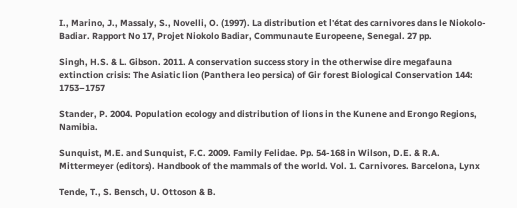I., Marino, J., Massaly, S., Novelli, O. (1997). La distribution et l'état des carnivores dans le Niokolo-Badiar. Rapport No 17, Projet Niokolo Badiar, Communaute Europeene, Senegal. 27 pp.

Singh, H.S. & L. Gibson. 2011. A conservation success story in the otherwise dire megafauna extinction crisis: The Asiatic lion (Panthera leo persica) of Gir forest Biological Conservation 144: 1753–1757

Stander, P. 2004. Population ecology and distribution of lions in the Kunene and Erongo Regions, Namibia.

Sunquist, M.E. and Sunquist, F.C. 2009. Family Felidae. Pp. 54-168 in Wilson, D.E. & R.A. Mittermeyer (editors). Handbook of the mammals of the world. Vol. 1. Carnivores. Barcelona, Lynx

Tende, T., S. Bensch, U. Ottoson & B.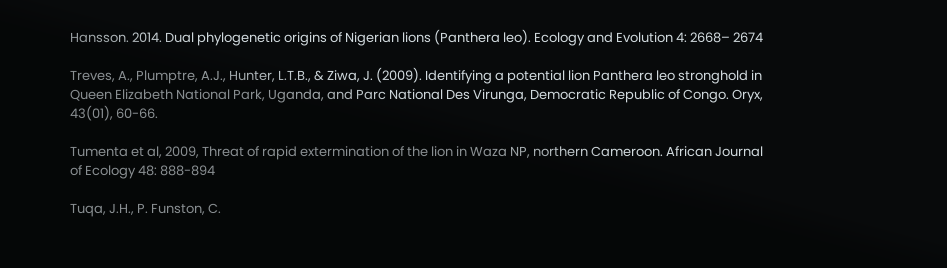Hansson. 2014. Dual phylogenetic origins of Nigerian lions (Panthera leo). Ecology and Evolution 4: 2668– 2674

Treves, A., Plumptre, A.J., Hunter, L.T.B., & Ziwa, J. (2009). Identifying a potential lion Panthera leo stronghold in Queen Elizabeth National Park, Uganda, and Parc National Des Virunga, Democratic Republic of Congo. Oryx, 43(01), 60-66.

Tumenta et al, 2009, Threat of rapid extermination of the lion in Waza NP, northern Cameroon. African Journal of Ecology 48: 888-894

Tuqa, J.H., P. Funston, C.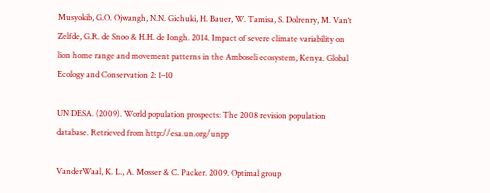Musyokib, G.O. Ojwangh, N.N. Gichuki, H. Bauer, W. Tamisa, S. Dolrenry, M. Van‘t Zelfde, G.R. de Snoo & H.H. de Iongh. 2014. Impact of severe climate variability on lion home range and movement patterns in the Amboseli ecosystem, Kenya. Global Ecology and Conservation 2: 1–10

UN DESA. (2009). World population prospects: The 2008 revision population database. Retrieved from http://esa.un.org/unpp

VanderWaal, K. L., A. Mosser & C. Packer. 2009. Optimal group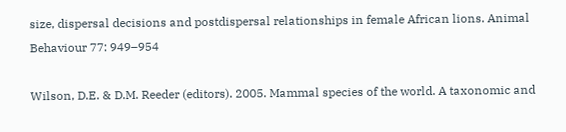size, dispersal decisions and postdispersal relationships in female African lions. Animal Behaviour 77: 949–954

Wilson, D.E. & D.M. Reeder (editors). 2005. Mammal species of the world. A taxonomic and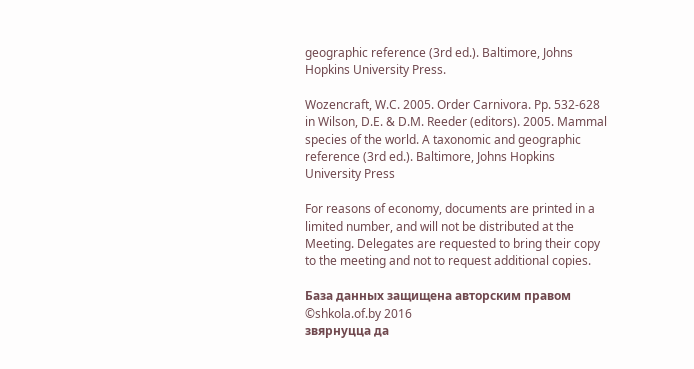geographic reference (3rd ed.). Baltimore, Johns Hopkins University Press.

Wozencraft, W.C. 2005. Order Carnivora. Pp. 532-628 in Wilson, D.E. & D.M. Reeder (editors). 2005. Mammal species of the world. A taxonomic and geographic reference (3rd ed.). Baltimore, Johns Hopkins University Press

For reasons of economy, documents are printed in a limited number, and will not be distributed at the Meeting. Delegates are requested to bring their copy to the meeting and not to request additional copies.

База данных защищена авторским правом ©shkola.of.by 2016
звярнуцца да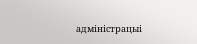адміністрацыі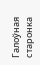Галоўная старонка